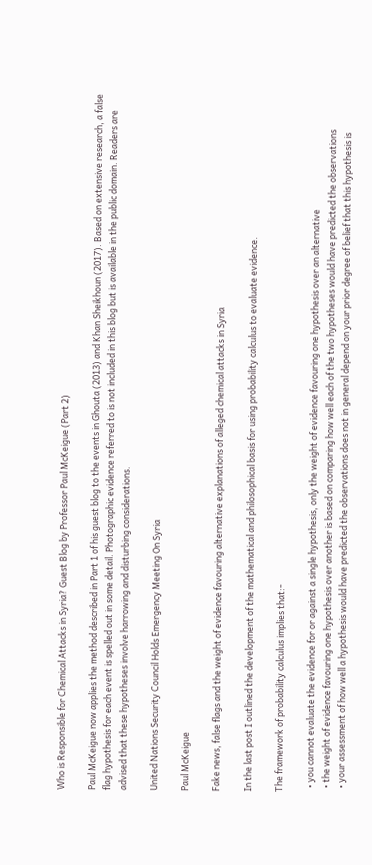Who is Responsible for Chemical Attacks in Syria? Guest Blog by Professor Paul McKeigue (Part 2)

Paul McKeigue now applies the method described in Part 1 of his guest blog to the events in Ghouta (2013) and Khan Sheikhoun (2017). Based on extensive research, a false flag hypothesis for each event is spelled out in some detail. Photographic evidence referred to is not included in this blog but is available in the public domain. Readers are advised that these hypotheses involve harrowing and disturbing considerations.

United Nations Security Council Holds Emergency Meeting On Syria

Paul McKeigue

Fake news, false flags and the weight of evidence favouring alternative explanations of alleged chemical attacks in Syria

In the last post I outlined the development of the mathematical and philosophical basis for using probability calculus to evaluate evidence.

The framework of probability calculus implies that:-

  • you cannot evaluate the evidence for or against a single hypothesis, only the weight of evidence favouring one hypothesis over an alternative
  • the weight of evidence favouring one hypothesis over another is based on comparing how well each of the two hypotheses would have predicted the observations
  • your assessment of how well a hypothesis would have predicted the observations does not in general depend on your prior degree of belief that this hypothesis is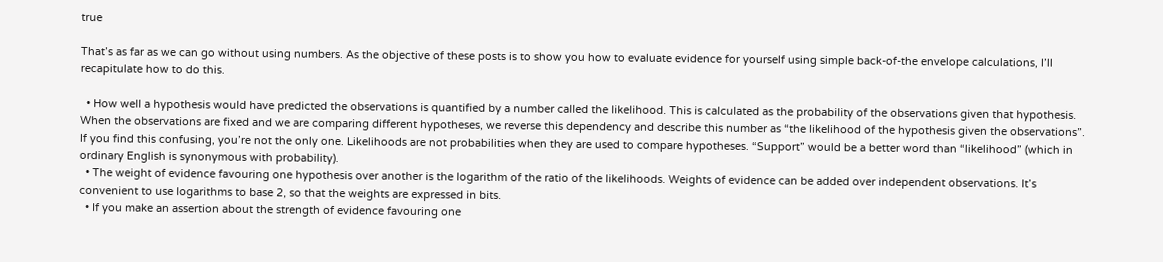true

That’s as far as we can go without using numbers. As the objective of these posts is to show you how to evaluate evidence for yourself using simple back-of-the envelope calculations, I’ll recapitulate how to do this.

  • How well a hypothesis would have predicted the observations is quantified by a number called the likelihood. This is calculated as the probability of the observations given that hypothesis. When the observations are fixed and we are comparing different hypotheses, we reverse this dependency and describe this number as “the likelihood of the hypothesis given the observations”. If you find this confusing, you’re not the only one. Likelihoods are not probabilities when they are used to compare hypotheses. “Support” would be a better word than “likelihood” (which in ordinary English is synonymous with probability).
  • The weight of evidence favouring one hypothesis over another is the logarithm of the ratio of the likelihoods. Weights of evidence can be added over independent observations. It’s convenient to use logarithms to base 2, so that the weights are expressed in bits.
  • If you make an assertion about the strength of evidence favouring one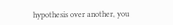hypothesis over another, you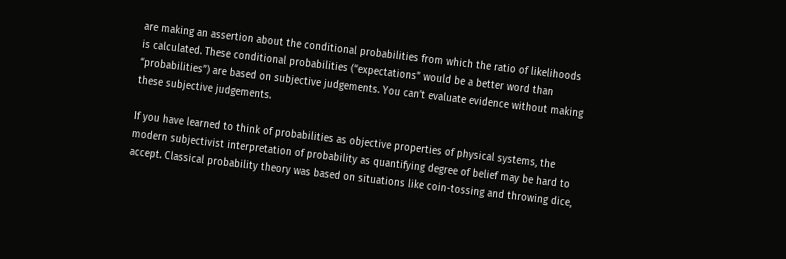are making an assertion about the conditional probabilities from which the ratio of likelihoods is calculated. These conditional probabilities (“expectations” would be a better word than “probabilities”) are based on subjective judgements. You can’t evaluate evidence without making these subjective judgements.

If you have learned to think of probabilities as objective properties of physical systems, the modern subjectivist interpretation of probability as quantifying degree of belief may be hard to accept. Classical probability theory was based on situations like coin-tossing and throwing dice,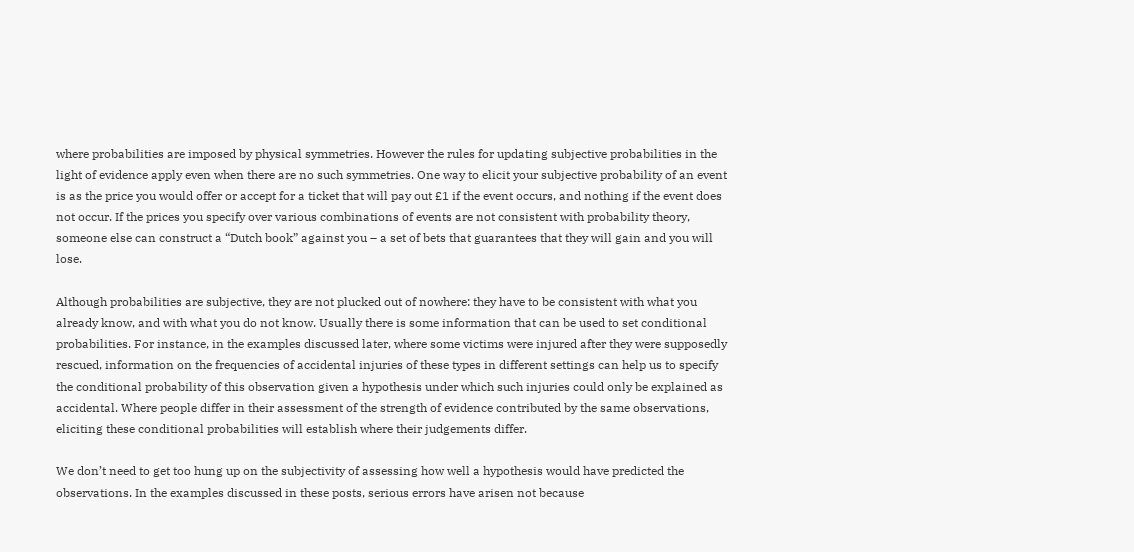where probabilities are imposed by physical symmetries. However the rules for updating subjective probabilities in the light of evidence apply even when there are no such symmetries. One way to elicit your subjective probability of an event is as the price you would offer or accept for a ticket that will pay out £1 if the event occurs, and nothing if the event does not occur. If the prices you specify over various combinations of events are not consistent with probability theory, someone else can construct a “Dutch book” against you – a set of bets that guarantees that they will gain and you will lose.

Although probabilities are subjective, they are not plucked out of nowhere: they have to be consistent with what you already know, and with what you do not know. Usually there is some information that can be used to set conditional probabilities. For instance, in the examples discussed later, where some victims were injured after they were supposedly rescued, information on the frequencies of accidental injuries of these types in different settings can help us to specify the conditional probability of this observation given a hypothesis under which such injuries could only be explained as accidental. Where people differ in their assessment of the strength of evidence contributed by the same observations, eliciting these conditional probabilities will establish where their judgements differ.

We don’t need to get too hung up on the subjectivity of assessing how well a hypothesis would have predicted the observations. In the examples discussed in these posts, serious errors have arisen not because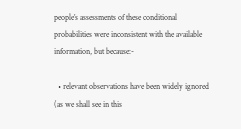people’s assessments of these conditional probabilities were inconsistent with the available information, but because:-

  • relevant observations have been widely ignored (as we shall see in this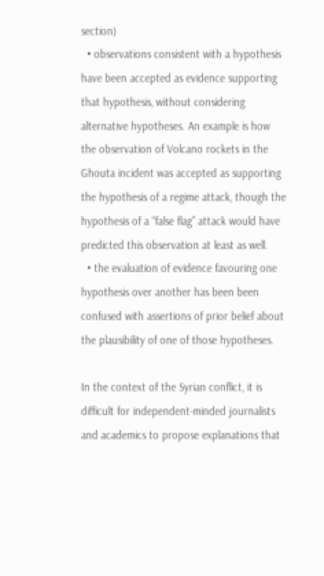section)
  • observations consistent with a hypothesis have been accepted as evidence supporting that hypothesis, without considering alternative hypotheses. An example is how the observation of Volcano rockets in the Ghouta incident was accepted as supporting the hypothesis of a regime attack, though the hypothesis of a “false flag” attack would have predicted this observation at least as well.
  • the evaluation of evidence favouring one hypothesis over another has been been confused with assertions of prior belief about the plausibility of one of those hypotheses.

In the context of the Syrian conflict, it is difficult for independent-minded journalists and academics to propose explanations that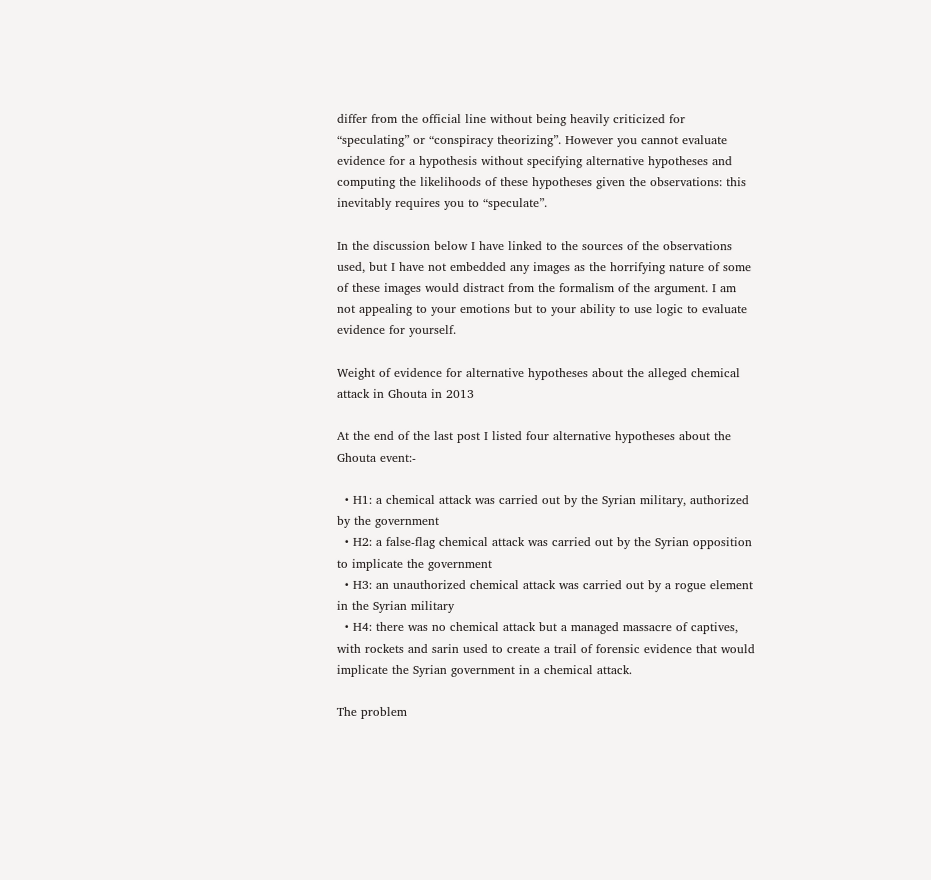differ from the official line without being heavily criticized for “speculating” or “conspiracy theorizing”. However you cannot evaluate evidence for a hypothesis without specifying alternative hypotheses and computing the likelihoods of these hypotheses given the observations: this inevitably requires you to “speculate”.

In the discussion below I have linked to the sources of the observations used, but I have not embedded any images as the horrifying nature of some of these images would distract from the formalism of the argument. I am not appealing to your emotions but to your ability to use logic to evaluate evidence for yourself.

Weight of evidence for alternative hypotheses about the alleged chemical attack in Ghouta in 2013

At the end of the last post I listed four alternative hypotheses about the Ghouta event:-

  • H1: a chemical attack was carried out by the Syrian military, authorized by the government
  • H2: a false-flag chemical attack was carried out by the Syrian opposition to implicate the government
  • H3: an unauthorized chemical attack was carried out by a rogue element in the Syrian military
  • H4: there was no chemical attack but a managed massacre of captives, with rockets and sarin used to create a trail of forensic evidence that would implicate the Syrian government in a chemical attack.

The problem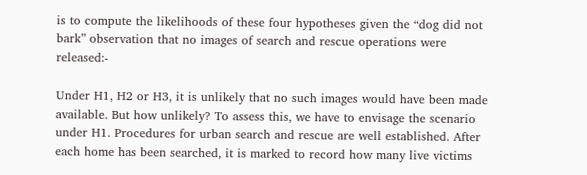is to compute the likelihoods of these four hypotheses given the “dog did not bark” observation that no images of search and rescue operations were released:-

Under H1, H2 or H3, it is unlikely that no such images would have been made available. But how unlikely? To assess this, we have to envisage the scenario under H1. Procedures for urban search and rescue are well established. After each home has been searched, it is marked to record how many live victims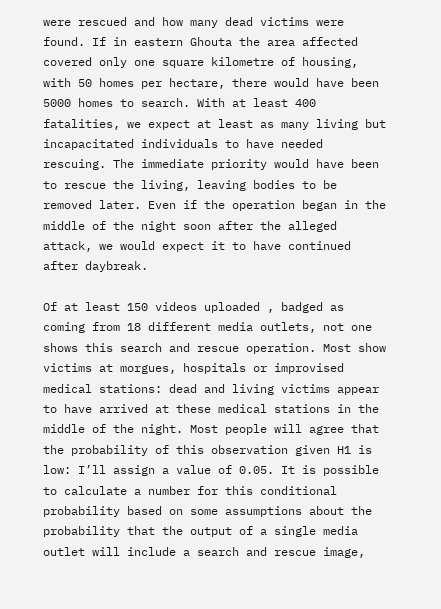were rescued and how many dead victims were found. If in eastern Ghouta the area affected covered only one square kilometre of housing, with 50 homes per hectare, there would have been 5000 homes to search. With at least 400 fatalities, we expect at least as many living but incapacitated individuals to have needed rescuing. The immediate priority would have been to rescue the living, leaving bodies to be removed later. Even if the operation began in the middle of the night soon after the alleged attack, we would expect it to have continued after daybreak.

Of at least 150 videos uploaded , badged as coming from 18 different media outlets, not one shows this search and rescue operation. Most show victims at morgues, hospitals or improvised medical stations: dead and living victims appear to have arrived at these medical stations in the middle of the night. Most people will agree that the probability of this observation given H1 is low: I’ll assign a value of 0.05. It is possible to calculate a number for this conditional probability based on some assumptions about the probability that the output of a single media outlet will include a search and rescue image,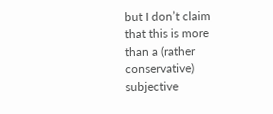but I don’t claim that this is more than a (rather conservative) subjective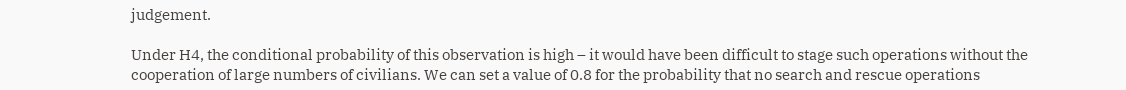judgement.

Under H4, the conditional probability of this observation is high – it would have been difficult to stage such operations without the cooperation of large numbers of civilians. We can set a value of 0.8 for the probability that no search and rescue operations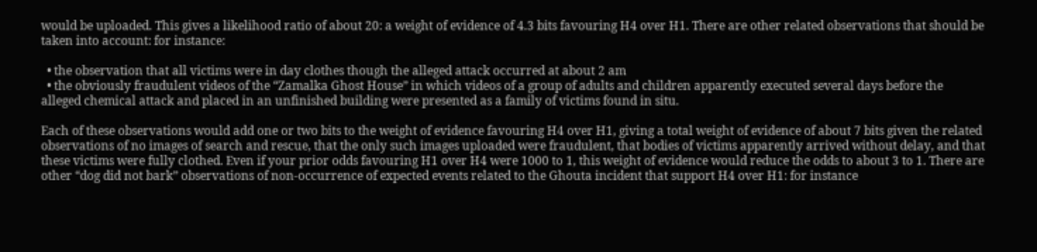would be uploaded. This gives a likelihood ratio of about 20: a weight of evidence of 4.3 bits favouring H4 over H1. There are other related observations that should be taken into account: for instance:

  • the observation that all victims were in day clothes though the alleged attack occurred at about 2 am
  • the obviously fraudulent videos of the “Zamalka Ghost House” in which videos of a group of adults and children apparently executed several days before the alleged chemical attack and placed in an unfinished building were presented as a family of victims found in situ.

Each of these observations would add one or two bits to the weight of evidence favouring H4 over H1, giving a total weight of evidence of about 7 bits given the related observations of no images of search and rescue, that the only such images uploaded were fraudulent, that bodies of victims apparently arrived without delay, and that these victims were fully clothed. Even if your prior odds favouring H1 over H4 were 1000 to 1, this weight of evidence would reduce the odds to about 3 to 1. There are other “dog did not bark” observations of non-occurrence of expected events related to the Ghouta incident that support H4 over H1: for instance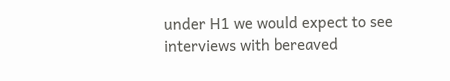under H1 we would expect to see interviews with bereaved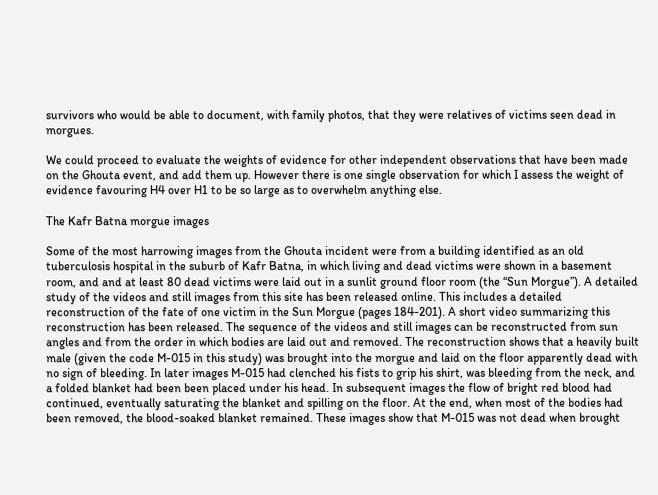survivors who would be able to document, with family photos, that they were relatives of victims seen dead in morgues.

We could proceed to evaluate the weights of evidence for other independent observations that have been made on the Ghouta event, and add them up. However there is one single observation for which I assess the weight of evidence favouring H4 over H1 to be so large as to overwhelm anything else.

The Kafr Batna morgue images

Some of the most harrowing images from the Ghouta incident were from a building identified as an old tuberculosis hospital in the suburb of Kafr Batna, in which living and dead victims were shown in a basement room, and and at least 80 dead victims were laid out in a sunlit ground floor room (the “Sun Morgue”). A detailed study of the videos and still images from this site has been released online. This includes a detailed reconstruction of the fate of one victim in the Sun Morgue (pages 184-201). A short video summarizing this reconstruction has been released. The sequence of the videos and still images can be reconstructed from sun angles and from the order in which bodies are laid out and removed. The reconstruction shows that a heavily built male (given the code M-015 in this study) was brought into the morgue and laid on the floor apparently dead with no sign of bleeding. In later images M-015 had clenched his fists to grip his shirt, was bleeding from the neck, and a folded blanket had been been placed under his head. In subsequent images the flow of bright red blood had continued, eventually saturating the blanket and spilling on the floor. At the end, when most of the bodies had been removed, the blood-soaked blanket remained. These images show that M-015 was not dead when brought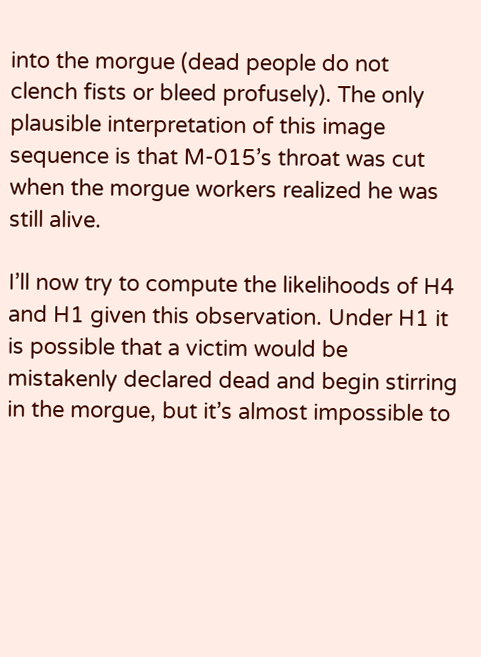into the morgue (dead people do not clench fists or bleed profusely). The only plausible interpretation of this image sequence is that M-015’s throat was cut when the morgue workers realized he was still alive.

I’ll now try to compute the likelihoods of H4 and H1 given this observation. Under H1 it is possible that a victim would be mistakenly declared dead and begin stirring in the morgue, but it’s almost impossible to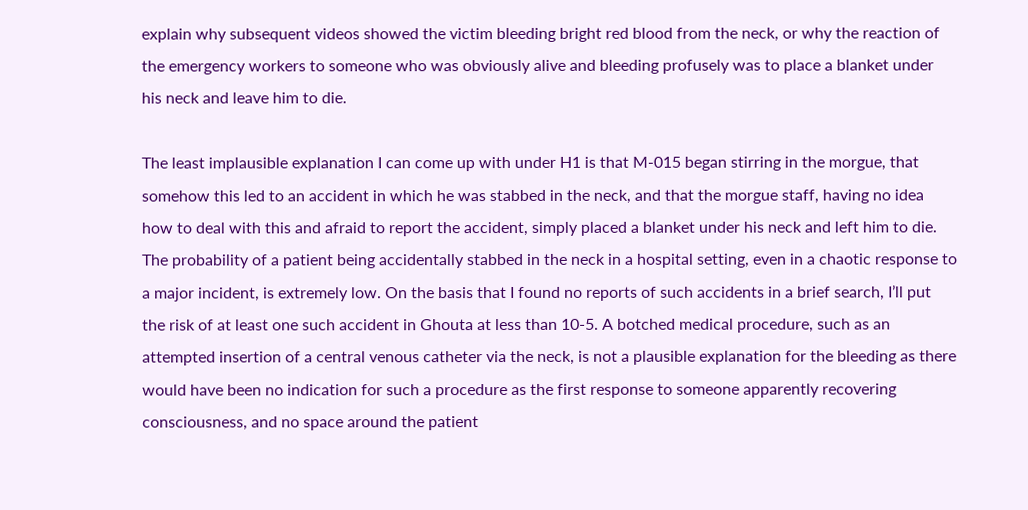explain why subsequent videos showed the victim bleeding bright red blood from the neck, or why the reaction of the emergency workers to someone who was obviously alive and bleeding profusely was to place a blanket under his neck and leave him to die.

The least implausible explanation I can come up with under H1 is that M-015 began stirring in the morgue, that somehow this led to an accident in which he was stabbed in the neck, and that the morgue staff, having no idea how to deal with this and afraid to report the accident, simply placed a blanket under his neck and left him to die. The probability of a patient being accidentally stabbed in the neck in a hospital setting, even in a chaotic response to a major incident, is extremely low. On the basis that I found no reports of such accidents in a brief search, I’ll put the risk of at least one such accident in Ghouta at less than 10-5. A botched medical procedure, such as an attempted insertion of a central venous catheter via the neck, is not a plausible explanation for the bleeding as there would have been no indication for such a procedure as the first response to someone apparently recovering consciousness, and no space around the patient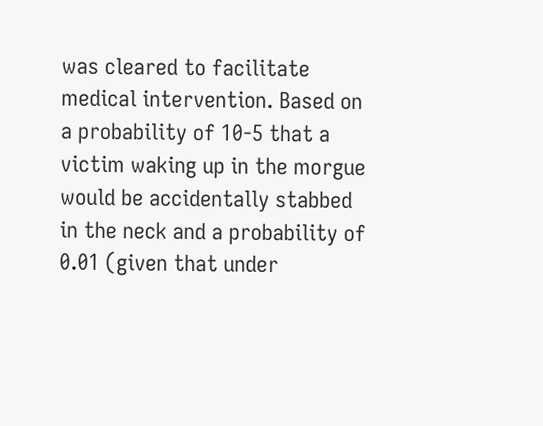was cleared to facilitate medical intervention. Based on a probability of 10-5 that a victim waking up in the morgue would be accidentally stabbed in the neck and a probability of 0.01 (given that under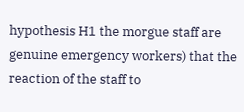hypothesis H1 the morgue staff are genuine emergency workers) that the reaction of the staff to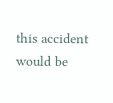this accident would be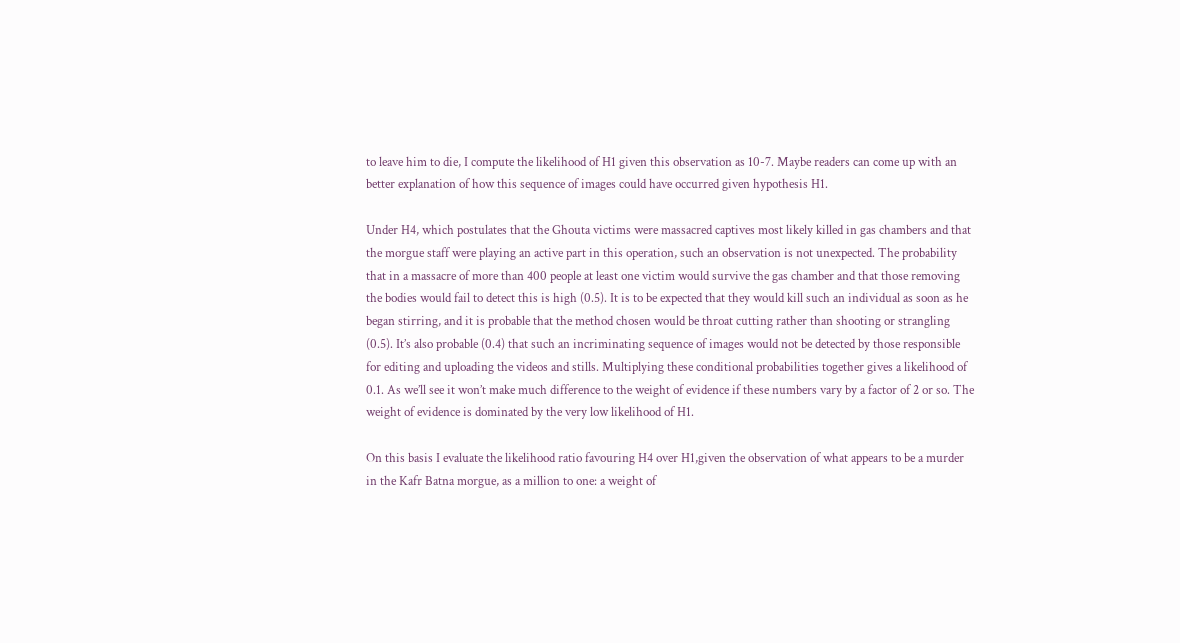to leave him to die, I compute the likelihood of H1 given this observation as 10-7. Maybe readers can come up with an better explanation of how this sequence of images could have occurred given hypothesis H1.

Under H4, which postulates that the Ghouta victims were massacred captives most likely killed in gas chambers and that the morgue staff were playing an active part in this operation, such an observation is not unexpected. The probability that in a massacre of more than 400 people at least one victim would survive the gas chamber and that those removing the bodies would fail to detect this is high (0.5). It is to be expected that they would kill such an individual as soon as he began stirring, and it is probable that the method chosen would be throat cutting rather than shooting or strangling (0.5). It’s also probable (0.4) that such an incriminating sequence of images would not be detected by those responsible for editing and uploading the videos and stills. Multiplying these conditional probabilities together gives a likelihood of 0.1. As we’ll see it won’t make much difference to the weight of evidence if these numbers vary by a factor of 2 or so. The weight of evidence is dominated by the very low likelihood of H1.

On this basis I evaluate the likelihood ratio favouring H4 over H1,given the observation of what appears to be a murder in the Kafr Batna morgue, as a million to one: a weight of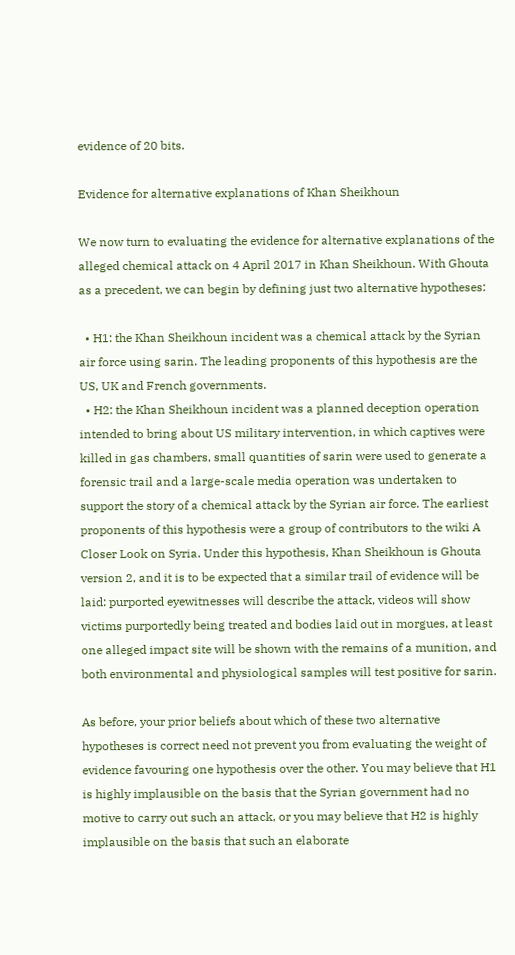evidence of 20 bits.

Evidence for alternative explanations of Khan Sheikhoun

We now turn to evaluating the evidence for alternative explanations of the alleged chemical attack on 4 April 2017 in Khan Sheikhoun. With Ghouta as a precedent, we can begin by defining just two alternative hypotheses:

  • H1: the Khan Sheikhoun incident was a chemical attack by the Syrian air force using sarin. The leading proponents of this hypothesis are the US, UK and French governments.
  • H2: the Khan Sheikhoun incident was a planned deception operation intended to bring about US military intervention, in which captives were killed in gas chambers, small quantities of sarin were used to generate a forensic trail and a large-scale media operation was undertaken to support the story of a chemical attack by the Syrian air force. The earliest proponents of this hypothesis were a group of contributors to the wiki A Closer Look on Syria. Under this hypothesis, Khan Sheikhoun is Ghouta version 2, and it is to be expected that a similar trail of evidence will be laid: purported eyewitnesses will describe the attack, videos will show victims purportedly being treated and bodies laid out in morgues, at least one alleged impact site will be shown with the remains of a munition, and both environmental and physiological samples will test positive for sarin.

As before, your prior beliefs about which of these two alternative hypotheses is correct need not prevent you from evaluating the weight of evidence favouring one hypothesis over the other. You may believe that H1 is highly implausible on the basis that the Syrian government had no motive to carry out such an attack, or you may believe that H2 is highly implausible on the basis that such an elaborate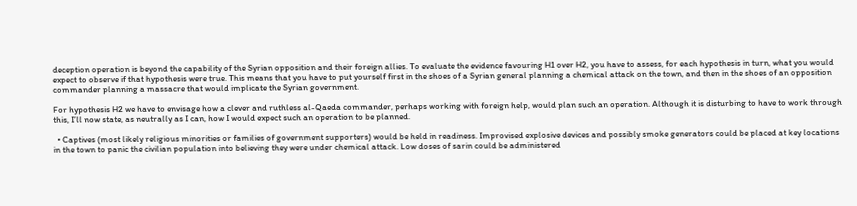deception operation is beyond the capability of the Syrian opposition and their foreign allies. To evaluate the evidence favouring H1 over H2, you have to assess, for each hypothesis in turn, what you would expect to observe if that hypothesis were true. This means that you have to put yourself first in the shoes of a Syrian general planning a chemical attack on the town, and then in the shoes of an opposition commander planning a massacre that would implicate the Syrian government.

For hypothesis H2 we have to envisage how a clever and ruthless al-Qaeda commander, perhaps working with foreign help, would plan such an operation. Although it is disturbing to have to work through this, I’ll now state, as neutrally as I can, how I would expect such an operation to be planned.

  • Captives (most likely religious minorities or families of government supporters) would be held in readiness. Improvised explosive devices and possibly smoke generators could be placed at key locations in the town to panic the civilian population into believing they were under chemical attack. Low doses of sarin could be administered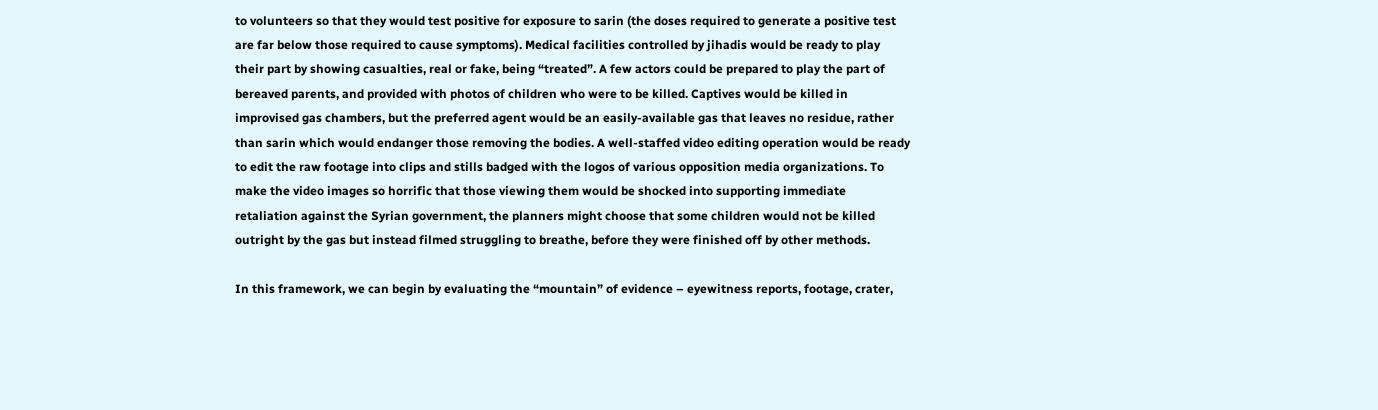to volunteers so that they would test positive for exposure to sarin (the doses required to generate a positive test are far below those required to cause symptoms). Medical facilities controlled by jihadis would be ready to play their part by showing casualties, real or fake, being “treated”. A few actors could be prepared to play the part of bereaved parents, and provided with photos of children who were to be killed. Captives would be killed in improvised gas chambers, but the preferred agent would be an easily-available gas that leaves no residue, rather than sarin which would endanger those removing the bodies. A well-staffed video editing operation would be ready to edit the raw footage into clips and stills badged with the logos of various opposition media organizations. To make the video images so horrific that those viewing them would be shocked into supporting immediate retaliation against the Syrian government, the planners might choose that some children would not be killed outright by the gas but instead filmed struggling to breathe, before they were finished off by other methods.

In this framework, we can begin by evaluating the “mountain” of evidence – eyewitness reports, footage, crater,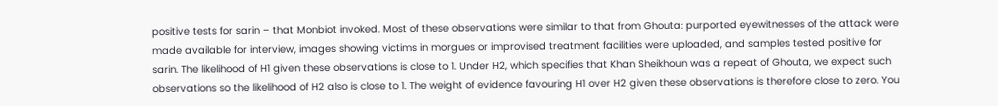positive tests for sarin – that Monbiot invoked. Most of these observations were similar to that from Ghouta: purported eyewitnesses of the attack were made available for interview, images showing victims in morgues or improvised treatment facilities were uploaded, and samples tested positive for sarin. The likelihood of H1 given these observations is close to 1. Under H2, which specifies that Khan Sheikhoun was a repeat of Ghouta, we expect such observations so the likelihood of H2 also is close to 1. The weight of evidence favouring H1 over H2 given these observations is therefore close to zero. You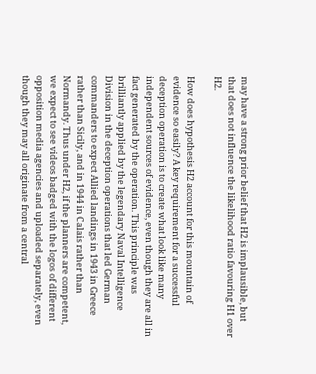may have a strong prior belief that H2 is implausible, but that does not influence the likelihood ratio favouring H1 over H2.

How does hypothesis H2 account for this mountain of evidence so easily? A key requirement for a successful deception operation is to create what look like many independent sources of evidence, even though they are all in fact generated by the operation. This principle was brilliantly applied by the legendary Naval Intelligence Division in the deception operations that led German commanders to expect Allied landings in 1943 in Greece rather than Sicily, and in 1944 in Calais rather than Normandy. Thus under H2, if the planners are competent, we expect to see videos badged with the logos of different opposition media agencies and uploaded separately, even though they may all originate from a central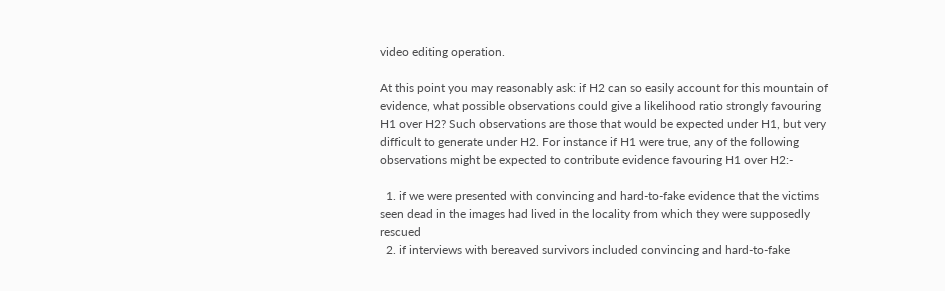video editing operation.

At this point you may reasonably ask: if H2 can so easily account for this mountain of evidence, what possible observations could give a likelihood ratio strongly favouring H1 over H2? Such observations are those that would be expected under H1, but very difficult to generate under H2. For instance if H1 were true, any of the following observations might be expected to contribute evidence favouring H1 over H2:-

  1. if we were presented with convincing and hard-to-fake evidence that the victims seen dead in the images had lived in the locality from which they were supposedly rescued
  2. if interviews with bereaved survivors included convincing and hard-to-fake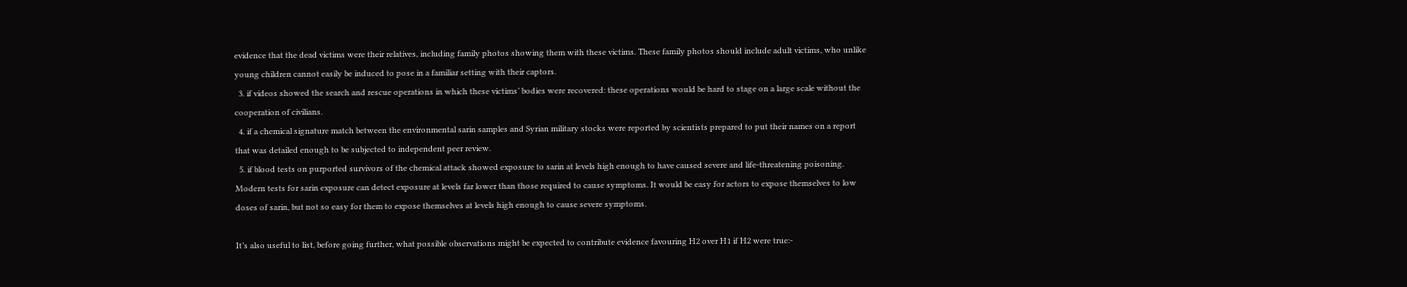evidence that the dead victims were their relatives, including family photos showing them with these victims. These family photos should include adult victims, who unlike young children cannot easily be induced to pose in a familiar setting with their captors.
  3. if videos showed the search and rescue operations in which these victims’ bodies were recovered: these operations would be hard to stage on a large scale without the cooperation of civilians.
  4. if a chemical signature match between the environmental sarin samples and Syrian military stocks were reported by scientists prepared to put their names on a report that was detailed enough to be subjected to independent peer review.
  5. if blood tests on purported survivors of the chemical attack showed exposure to sarin at levels high enough to have caused severe and life-threatening poisoning. Modern tests for sarin exposure can detect exposure at levels far lower than those required to cause symptoms. It would be easy for actors to expose themselves to low doses of sarin, but not so easy for them to expose themselves at levels high enough to cause severe symptoms.

It’s also useful to list, before going further, what possible observations might be expected to contribute evidence favouring H2 over H1 if H2 were true:-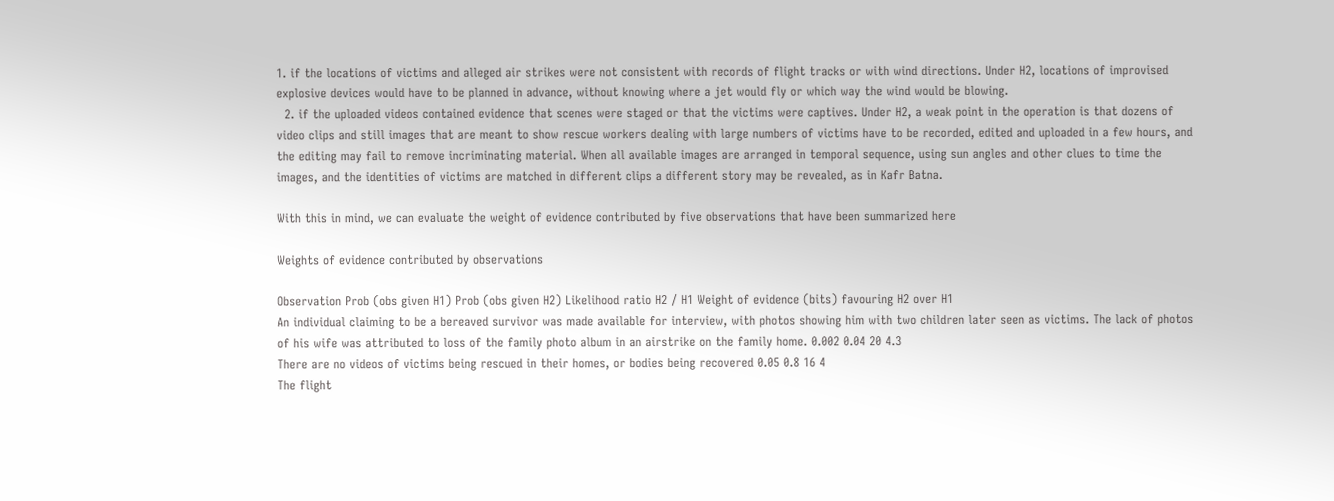1. if the locations of victims and alleged air strikes were not consistent with records of flight tracks or with wind directions. Under H2, locations of improvised explosive devices would have to be planned in advance, without knowing where a jet would fly or which way the wind would be blowing.
  2. if the uploaded videos contained evidence that scenes were staged or that the victims were captives. Under H2, a weak point in the operation is that dozens of video clips and still images that are meant to show rescue workers dealing with large numbers of victims have to be recorded, edited and uploaded in a few hours, and the editing may fail to remove incriminating material. When all available images are arranged in temporal sequence, using sun angles and other clues to time the images, and the identities of victims are matched in different clips a different story may be revealed, as in Kafr Batna.

With this in mind, we can evaluate the weight of evidence contributed by five observations that have been summarized here

Weights of evidence contributed by observations

Observation Prob (obs given H1) Prob (obs given H2) Likelihood ratio H2 / H1 Weight of evidence (bits) favouring H2 over H1
An individual claiming to be a bereaved survivor was made available for interview, with photos showing him with two children later seen as victims. The lack of photos of his wife was attributed to loss of the family photo album in an airstrike on the family home. 0.002 0.04 20 4.3
There are no videos of victims being rescued in their homes, or bodies being recovered 0.05 0.8 16 4
The flight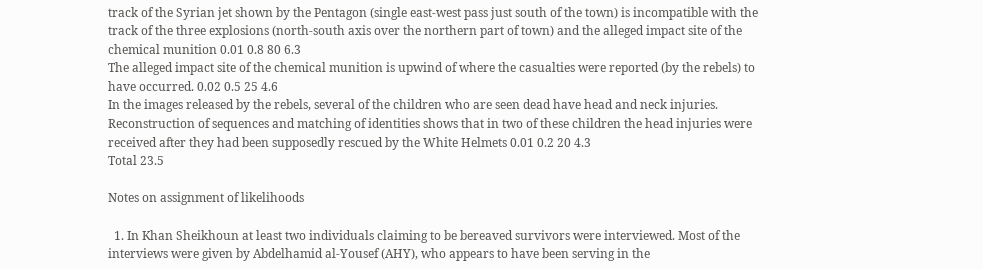track of the Syrian jet shown by the Pentagon (single east-west pass just south of the town) is incompatible with the track of the three explosions (north-south axis over the northern part of town) and the alleged impact site of the chemical munition 0.01 0.8 80 6.3
The alleged impact site of the chemical munition is upwind of where the casualties were reported (by the rebels) to have occurred. 0.02 0.5 25 4.6
In the images released by the rebels, several of the children who are seen dead have head and neck injuries. Reconstruction of sequences and matching of identities shows that in two of these children the head injuries were received after they had been supposedly rescued by the White Helmets 0.01 0.2 20 4.3
Total 23.5

Notes on assignment of likelihoods

  1. In Khan Sheikhoun at least two individuals claiming to be bereaved survivors were interviewed. Most of the interviews were given by Abdelhamid al-Yousef (AHY), who appears to have been serving in the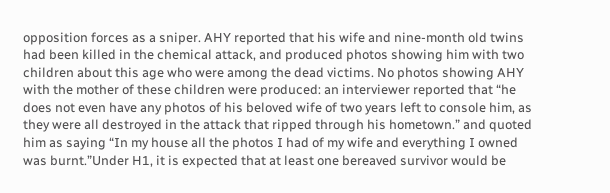opposition forces as a sniper. AHY reported that his wife and nine-month old twins had been killed in the chemical attack, and produced photos showing him with two children about this age who were among the dead victims. No photos showing AHY with the mother of these children were produced: an interviewer reported that “he does not even have any photos of his beloved wife of two years left to console him, as they were all destroyed in the attack that ripped through his hometown.” and quoted him as saying “In my house all the photos I had of my wife and everything I owned was burnt.”Under H1, it is expected that at least one bereaved survivor would be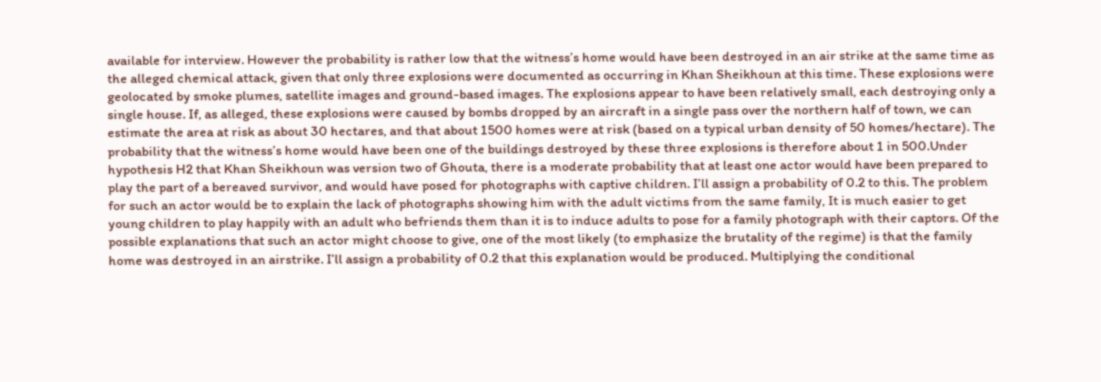available for interview. However the probability is rather low that the witness’s home would have been destroyed in an air strike at the same time as the alleged chemical attack, given that only three explosions were documented as occurring in Khan Sheikhoun at this time. These explosions were geolocated by smoke plumes, satellite images and ground-based images. The explosions appear to have been relatively small, each destroying only a single house. If, as alleged, these explosions were caused by bombs dropped by an aircraft in a single pass over the northern half of town, we can estimate the area at risk as about 30 hectares, and that about 1500 homes were at risk (based on a typical urban density of 50 homes/hectare). The probability that the witness’s home would have been one of the buildings destroyed by these three explosions is therefore about 1 in 500.Under hypothesis H2 that Khan Sheikhoun was version two of Ghouta, there is a moderate probability that at least one actor would have been prepared to play the part of a bereaved survivor, and would have posed for photographs with captive children. I’ll assign a probability of 0.2 to this. The problem for such an actor would be to explain the lack of photographs showing him with the adult victims from the same family, It is much easier to get young children to play happily with an adult who befriends them than it is to induce adults to pose for a family photograph with their captors. Of the possible explanations that such an actor might choose to give, one of the most likely (to emphasize the brutality of the regime) is that the family home was destroyed in an airstrike. I’ll assign a probability of 0.2 that this explanation would be produced. Multiplying the conditional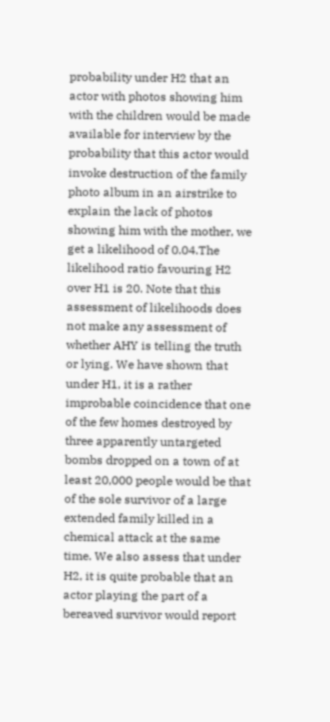probability under H2 that an actor with photos showing him with the children would be made available for interview by the probability that this actor would invoke destruction of the family photo album in an airstrike to explain the lack of photos showing him with the mother, we get a likelihood of 0.04.The likelihood ratio favouring H2 over H1 is 20. Note that this assessment of likelihoods does not make any assessment of whether AHY is telling the truth or lying. We have shown that under H1, it is a rather improbable coincidence that one of the few homes destroyed by three apparently untargeted bombs dropped on a town of at least 20,000 people would be that of the sole survivor of a large extended family killed in a chemical attack at the same time. We also assess that under H2, it is quite probable that an actor playing the part of a bereaved survivor would report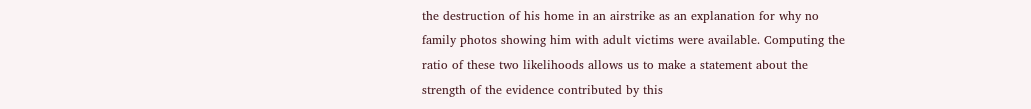the destruction of his home in an airstrike as an explanation for why no family photos showing him with adult victims were available. Computing the ratio of these two likelihoods allows us to make a statement about the strength of the evidence contributed by this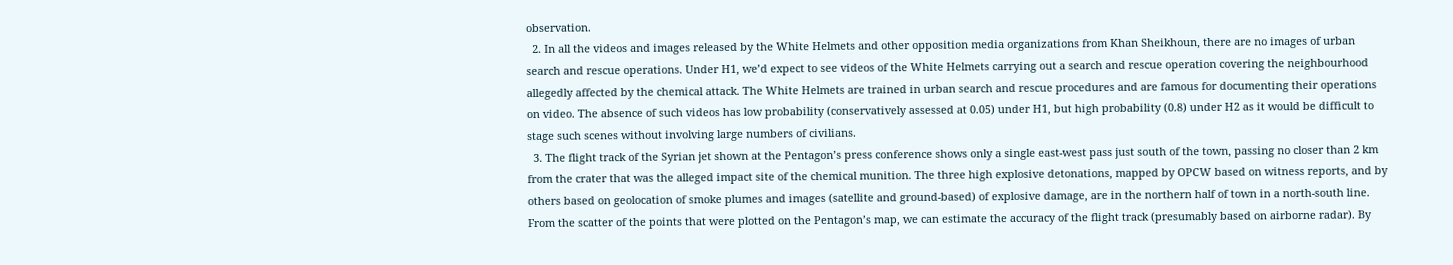observation.
  2. In all the videos and images released by the White Helmets and other opposition media organizations from Khan Sheikhoun, there are no images of urban search and rescue operations. Under H1, we’d expect to see videos of the White Helmets carrying out a search and rescue operation covering the neighbourhood allegedly affected by the chemical attack. The White Helmets are trained in urban search and rescue procedures and are famous for documenting their operations on video. The absence of such videos has low probability (conservatively assessed at 0.05) under H1, but high probability (0.8) under H2 as it would be difficult to stage such scenes without involving large numbers of civilians.
  3. The flight track of the Syrian jet shown at the Pentagon’s press conference shows only a single east-west pass just south of the town, passing no closer than 2 km from the crater that was the alleged impact site of the chemical munition. The three high explosive detonations, mapped by OPCW based on witness reports, and by others based on geolocation of smoke plumes and images (satellite and ground-based) of explosive damage, are in the northern half of town in a north-south line. From the scatter of the points that were plotted on the Pentagon’s map, we can estimate the accuracy of the flight track (presumably based on airborne radar). By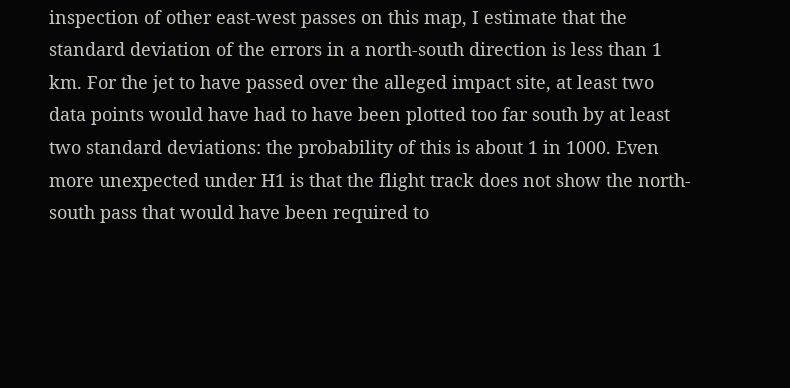inspection of other east-west passes on this map, I estimate that the standard deviation of the errors in a north-south direction is less than 1 km. For the jet to have passed over the alleged impact site, at least two data points would have had to have been plotted too far south by at least two standard deviations: the probability of this is about 1 in 1000. Even more unexpected under H1 is that the flight track does not show the north-south pass that would have been required to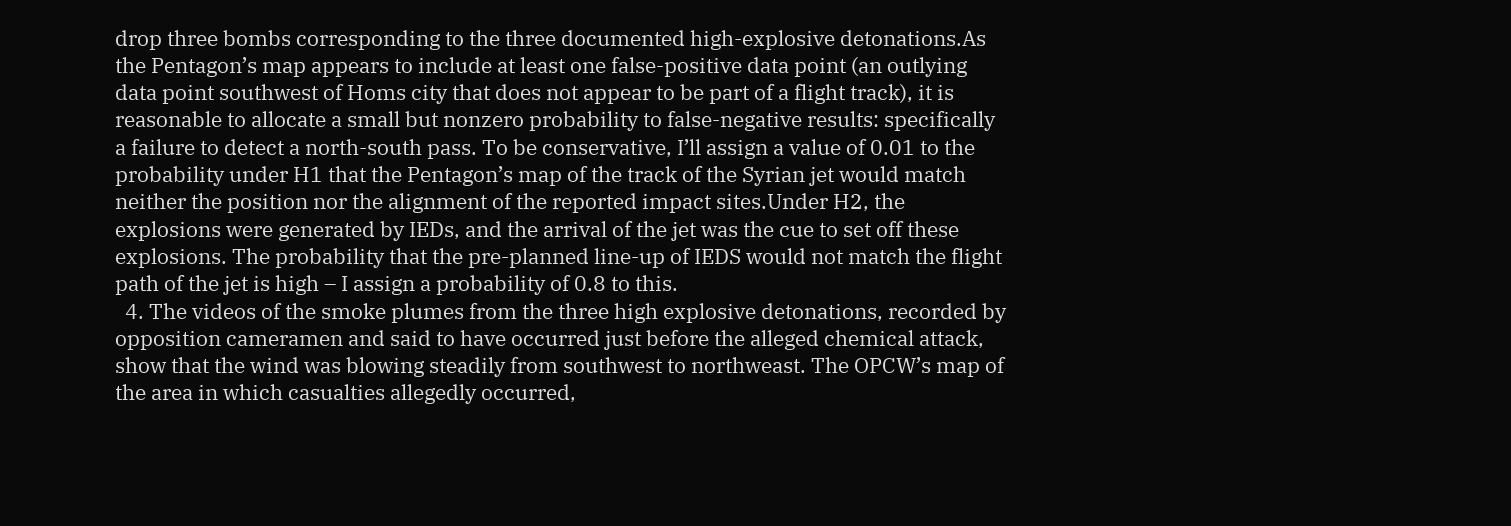drop three bombs corresponding to the three documented high-explosive detonations.As the Pentagon’s map appears to include at least one false-positive data point (an outlying data point southwest of Homs city that does not appear to be part of a flight track), it is reasonable to allocate a small but nonzero probability to false-negative results: specifically a failure to detect a north-south pass. To be conservative, I’ll assign a value of 0.01 to the probability under H1 that the Pentagon’s map of the track of the Syrian jet would match neither the position nor the alignment of the reported impact sites.Under H2, the explosions were generated by IEDs, and the arrival of the jet was the cue to set off these explosions. The probability that the pre-planned line-up of IEDS would not match the flight path of the jet is high – I assign a probability of 0.8 to this.
  4. The videos of the smoke plumes from the three high explosive detonations, recorded by opposition cameramen and said to have occurred just before the alleged chemical attack, show that the wind was blowing steadily from southwest to northweast. The OPCW’s map of the area in which casualties allegedly occurred,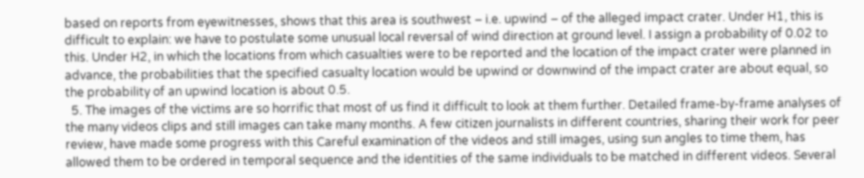based on reports from eyewitnesses, shows that this area is southwest – i.e. upwind – of the alleged impact crater. Under H1, this is difficult to explain: we have to postulate some unusual local reversal of wind direction at ground level. I assign a probability of 0.02 to this. Under H2, in which the locations from which casualties were to be reported and the location of the impact crater were planned in advance, the probabilities that the specified casualty location would be upwind or downwind of the impact crater are about equal, so the probability of an upwind location is about 0.5.
  5. The images of the victims are so horrific that most of us find it difficult to look at them further. Detailed frame-by-frame analyses of the many videos clips and still images can take many months. A few citizen journalists in different countries, sharing their work for peer review, have made some progress with this Careful examination of the videos and still images, using sun angles to time them, has allowed them to be ordered in temporal sequence and the identities of the same individuals to be matched in different videos. Several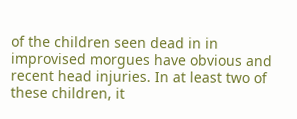of the children seen dead in in improvised morgues have obvious and recent head injuries. In at least two of these children, it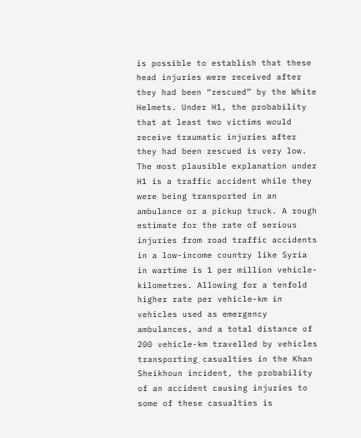is possible to establish that these head injuries were received after they had been “rescued” by the White Helmets. Under H1, the probability that at least two victims would receive traumatic injuries after they had been rescued is very low. The most plausible explanation under H1 is a traffic accident while they were being transported in an ambulance or a pickup truck. A rough estimate for the rate of serious injuries from road traffic accidents in a low-income country like Syria in wartime is 1 per million vehicle-kilometres. Allowing for a tenfold higher rate per vehicle-km in vehicles used as emergency ambulances, and a total distance of 200 vehicle-km travelled by vehicles transporting casualties in the Khan Sheikhoun incident, the probability of an accident causing injuries to some of these casualties is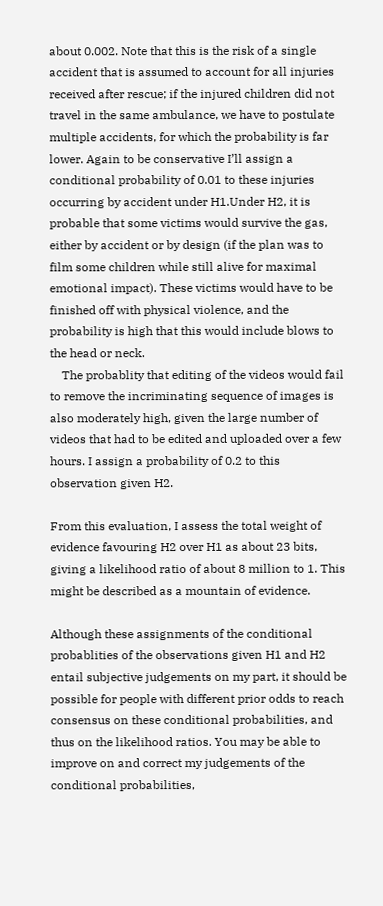about 0.002. Note that this is the risk of a single accident that is assumed to account for all injuries received after rescue; if the injured children did not travel in the same ambulance, we have to postulate multiple accidents, for which the probability is far lower. Again to be conservative I’ll assign a conditional probability of 0.01 to these injuries occurring by accident under H1.Under H2, it is probable that some victims would survive the gas, either by accident or by design (if the plan was to film some children while still alive for maximal emotional impact). These victims would have to be finished off with physical violence, and the probability is high that this would include blows to the head or neck.
    The probablity that editing of the videos would fail to remove the incriminating sequence of images is also moderately high, given the large number of videos that had to be edited and uploaded over a few hours. I assign a probability of 0.2 to this observation given H2.

From this evaluation, I assess the total weight of evidence favouring H2 over H1 as about 23 bits, giving a likelihood ratio of about 8 million to 1. This might be described as a mountain of evidence.

Although these assignments of the conditional probablities of the observations given H1 and H2 entail subjective judgements on my part, it should be possible for people with different prior odds to reach consensus on these conditional probabilities, and thus on the likelihood ratios. You may be able to improve on and correct my judgements of the conditional probabilities,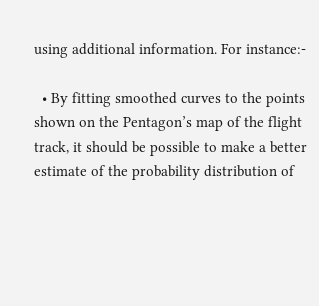using additional information. For instance:-

  • By fitting smoothed curves to the points shown on the Pentagon’s map of the flight track, it should be possible to make a better estimate of the probability distribution of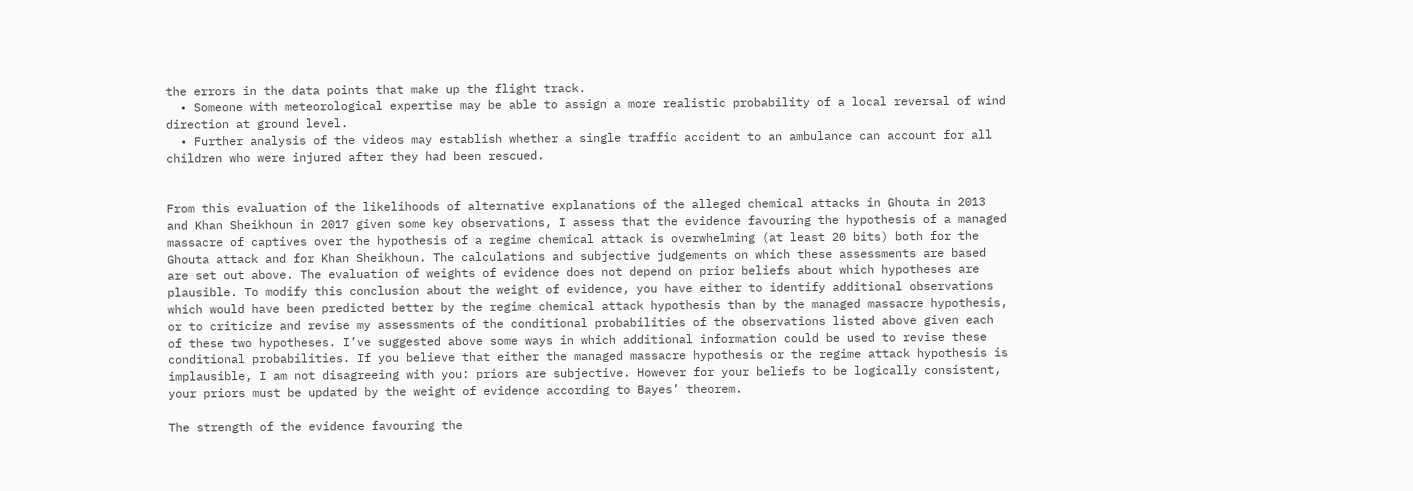the errors in the data points that make up the flight track.
  • Someone with meteorological expertise may be able to assign a more realistic probability of a local reversal of wind direction at ground level.
  • Further analysis of the videos may establish whether a single traffic accident to an ambulance can account for all children who were injured after they had been rescued.


From this evaluation of the likelihoods of alternative explanations of the alleged chemical attacks in Ghouta in 2013 and Khan Sheikhoun in 2017 given some key observations, I assess that the evidence favouring the hypothesis of a managed massacre of captives over the hypothesis of a regime chemical attack is overwhelming (at least 20 bits) both for the Ghouta attack and for Khan Sheikhoun. The calculations and subjective judgements on which these assessments are based are set out above. The evaluation of weights of evidence does not depend on prior beliefs about which hypotheses are plausible. To modify this conclusion about the weight of evidence, you have either to identify additional observations which would have been predicted better by the regime chemical attack hypothesis than by the managed massacre hypothesis, or to criticize and revise my assessments of the conditional probabilities of the observations listed above given each of these two hypotheses. I’ve suggested above some ways in which additional information could be used to revise these conditional probabilities. If you believe that either the managed massacre hypothesis or the regime attack hypothesis is implausible, I am not disagreeing with you: priors are subjective. However for your beliefs to be logically consistent, your priors must be updated by the weight of evidence according to Bayes’ theorem.

The strength of the evidence favouring the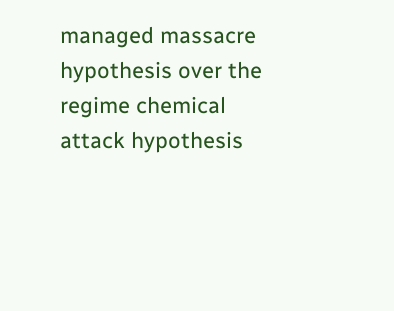managed massacre hypothesis over the regime chemical attack hypothesis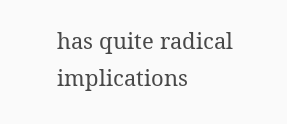has quite radical implications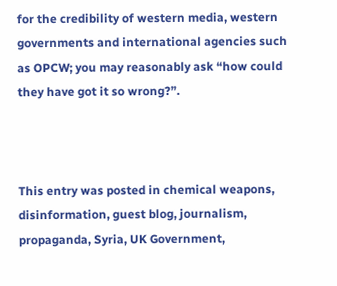for the credibility of western media, western governments and international agencies such as OPCW; you may reasonably ask “how could they have got it so wrong?”.



This entry was posted in chemical weapons, disinformation, guest blog, journalism, propaganda, Syria, UK Government,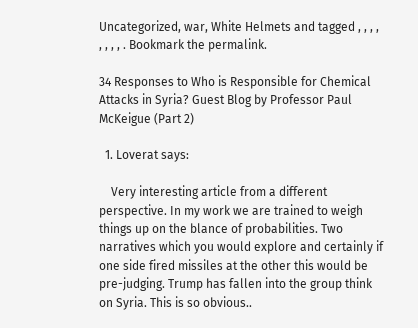Uncategorized, war, White Helmets and tagged , , , , , , , , . Bookmark the permalink.

34 Responses to Who is Responsible for Chemical Attacks in Syria? Guest Blog by Professor Paul McKeigue (Part 2)

  1. Loverat says:

    Very interesting article from a different perspective. In my work we are trained to weigh things up on the blance of probabilities. Two narratives which you would explore and certainly if one side fired missiles at the other this would be pre-judging. Trump has fallen into the group think on Syria. This is so obvious..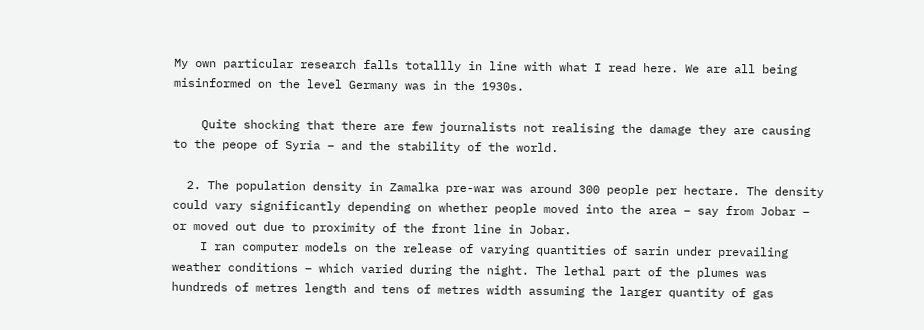My own particular research falls totallly in line with what I read here. We are all being misinformed on the level Germany was in the 1930s.

    Quite shocking that there are few journalists not realising the damage they are causing to the peope of Syria – and the stability of the world.

  2. The population density in Zamalka pre-war was around 300 people per hectare. The density could vary significantly depending on whether people moved into the area – say from Jobar – or moved out due to proximity of the front line in Jobar.
    I ran computer models on the release of varying quantities of sarin under prevailing weather conditions – which varied during the night. The lethal part of the plumes was hundreds of metres length and tens of metres width assuming the larger quantity of gas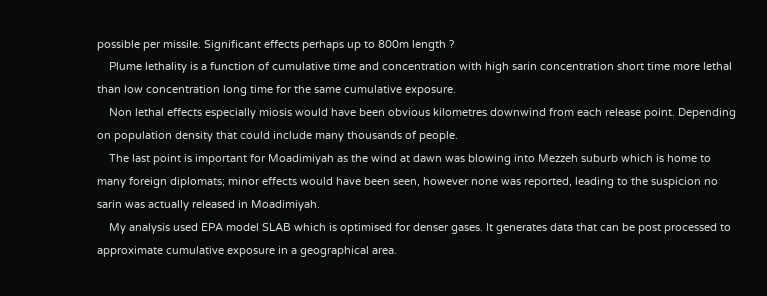possible per missile. Significant effects perhaps up to 800m length ?
    Plume lethality is a function of cumulative time and concentration with high sarin concentration short time more lethal than low concentration long time for the same cumulative exposure.
    Non lethal effects especially miosis would have been obvious kilometres downwind from each release point. Depending on population density that could include many thousands of people.
    The last point is important for Moadimiyah as the wind at dawn was blowing into Mezzeh suburb which is home to many foreign diplomats; minor effects would have been seen, however none was reported, leading to the suspicion no sarin was actually released in Moadimiyah.
    My analysis used EPA model SLAB which is optimised for denser gases. It generates data that can be post processed to approximate cumulative exposure in a geographical area.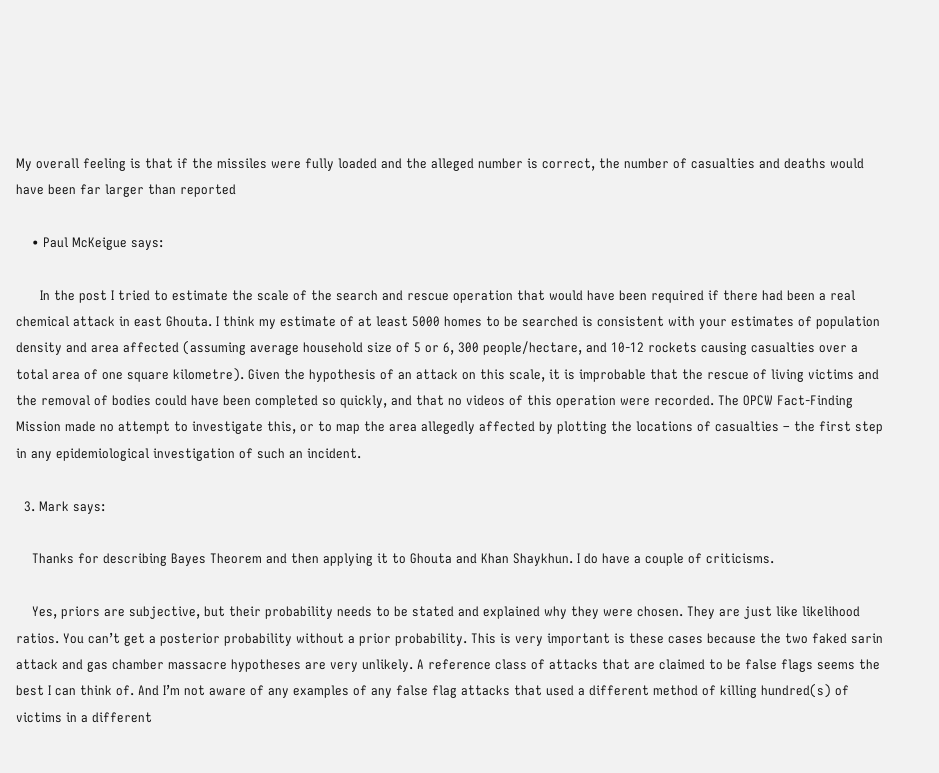My overall feeling is that if the missiles were fully loaded and the alleged number is correct, the number of casualties and deaths would have been far larger than reported

    • Paul McKeigue says:

      In the post I tried to estimate the scale of the search and rescue operation that would have been required if there had been a real chemical attack in east Ghouta. I think my estimate of at least 5000 homes to be searched is consistent with your estimates of population density and area affected (assuming average household size of 5 or 6, 300 people/hectare, and 10-12 rockets causing casualties over a total area of one square kilometre). Given the hypothesis of an attack on this scale, it is improbable that the rescue of living victims and the removal of bodies could have been completed so quickly, and that no videos of this operation were recorded. The OPCW Fact-Finding Mission made no attempt to investigate this, or to map the area allegedly affected by plotting the locations of casualties – the first step in any epidemiological investigation of such an incident.

  3. Mark says:

    Thanks for describing Bayes Theorem and then applying it to Ghouta and Khan Shaykhun. I do have a couple of criticisms.

    Yes, priors are subjective, but their probability needs to be stated and explained why they were chosen. They are just like likelihood ratios. You can’t get a posterior probability without a prior probability. This is very important is these cases because the two faked sarin attack and gas chamber massacre hypotheses are very unlikely. A reference class of attacks that are claimed to be false flags seems the best I can think of. And I’m not aware of any examples of any false flag attacks that used a different method of killing hundred(s) of victims in a different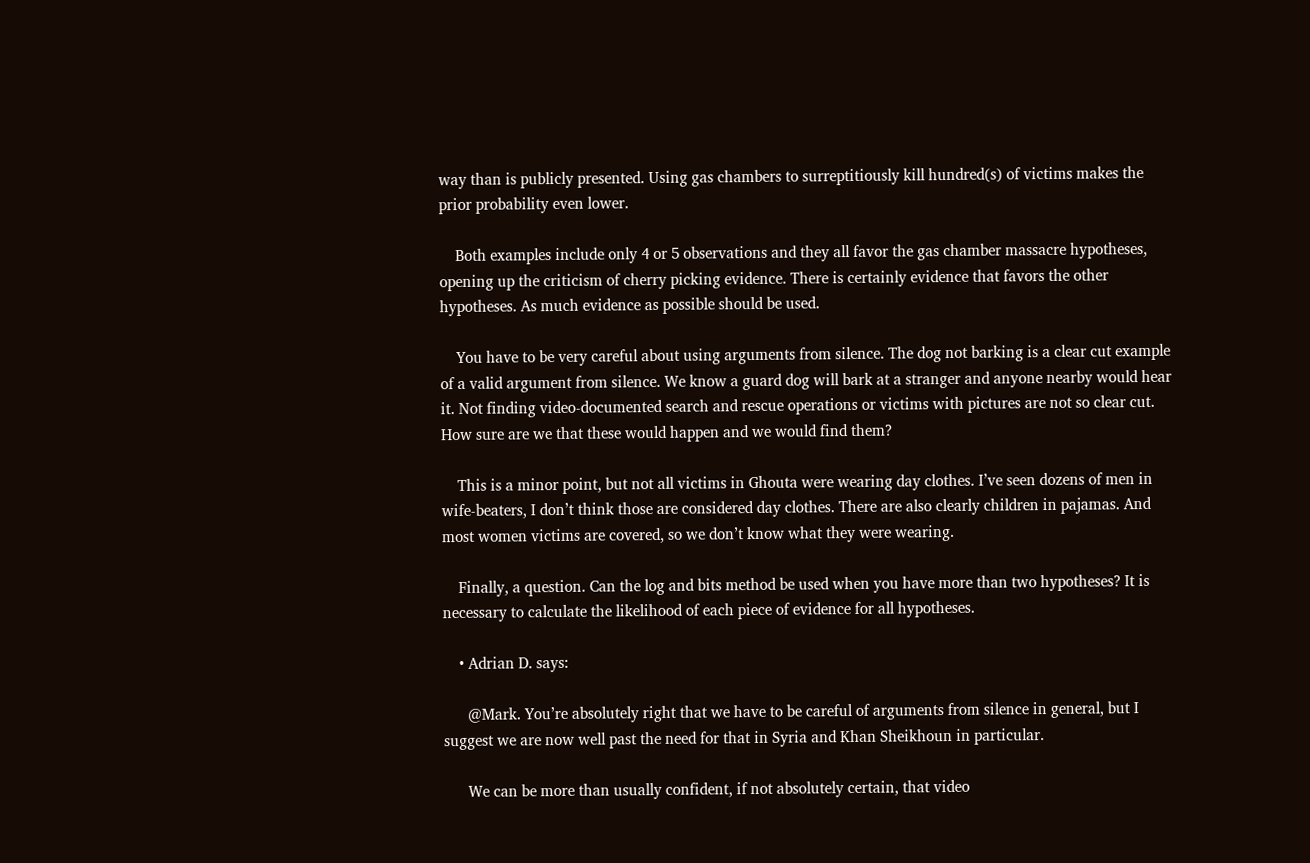way than is publicly presented. Using gas chambers to surreptitiously kill hundred(s) of victims makes the prior probability even lower.

    Both examples include only 4 or 5 observations and they all favor the gas chamber massacre hypotheses, opening up the criticism of cherry picking evidence. There is certainly evidence that favors the other hypotheses. As much evidence as possible should be used.

    You have to be very careful about using arguments from silence. The dog not barking is a clear cut example of a valid argument from silence. We know a guard dog will bark at a stranger and anyone nearby would hear it. Not finding video-documented search and rescue operations or victims with pictures are not so clear cut. How sure are we that these would happen and we would find them?

    This is a minor point, but not all victims in Ghouta were wearing day clothes. I’ve seen dozens of men in wife-beaters, I don’t think those are considered day clothes. There are also clearly children in pajamas. And most women victims are covered, so we don’t know what they were wearing.

    Finally, a question. Can the log and bits method be used when you have more than two hypotheses? It is necessary to calculate the likelihood of each piece of evidence for all hypotheses.

    • Adrian D. says:

      @Mark. You’re absolutely right that we have to be careful of arguments from silence in general, but I suggest we are now well past the need for that in Syria and Khan Sheikhoun in particular.

      We can be more than usually confident, if not absolutely certain, that video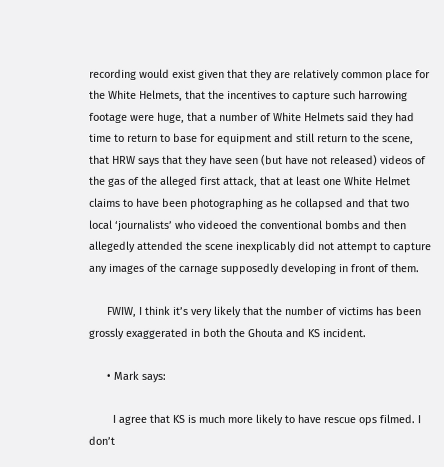recording would exist given that they are relatively common place for the White Helmets, that the incentives to capture such harrowing footage were huge, that a number of White Helmets said they had time to return to base for equipment and still return to the scene, that HRW says that they have seen (but have not released) videos of the gas of the alleged first attack, that at least one White Helmet claims to have been photographing as he collapsed and that two local ‘journalists’ who videoed the conventional bombs and then allegedly attended the scene inexplicably did not attempt to capture any images of the carnage supposedly developing in front of them.

      FWIW, I think it’s very likely that the number of victims has been grossly exaggerated in both the Ghouta and KS incident.

      • Mark says:

        I agree that KS is much more likely to have rescue ops filmed. I don’t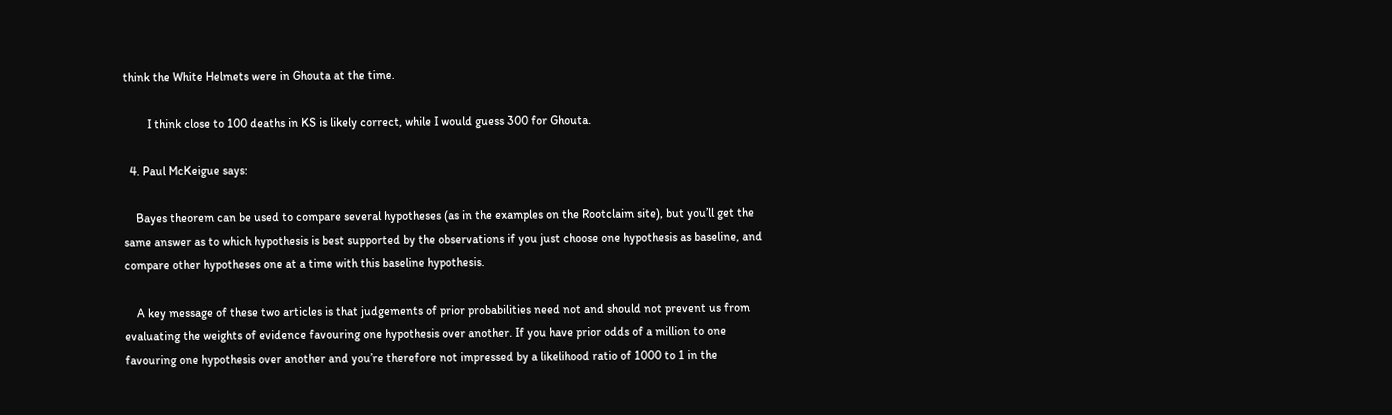think the White Helmets were in Ghouta at the time.

        I think close to 100 deaths in KS is likely correct, while I would guess 300 for Ghouta.

  4. Paul McKeigue says:

    Bayes theorem can be used to compare several hypotheses (as in the examples on the Rootclaim site), but you’ll get the same answer as to which hypothesis is best supported by the observations if you just choose one hypothesis as baseline, and compare other hypotheses one at a time with this baseline hypothesis.

    A key message of these two articles is that judgements of prior probabilities need not and should not prevent us from evaluating the weights of evidence favouring one hypothesis over another. If you have prior odds of a million to one favouring one hypothesis over another and you’re therefore not impressed by a likelihood ratio of 1000 to 1 in the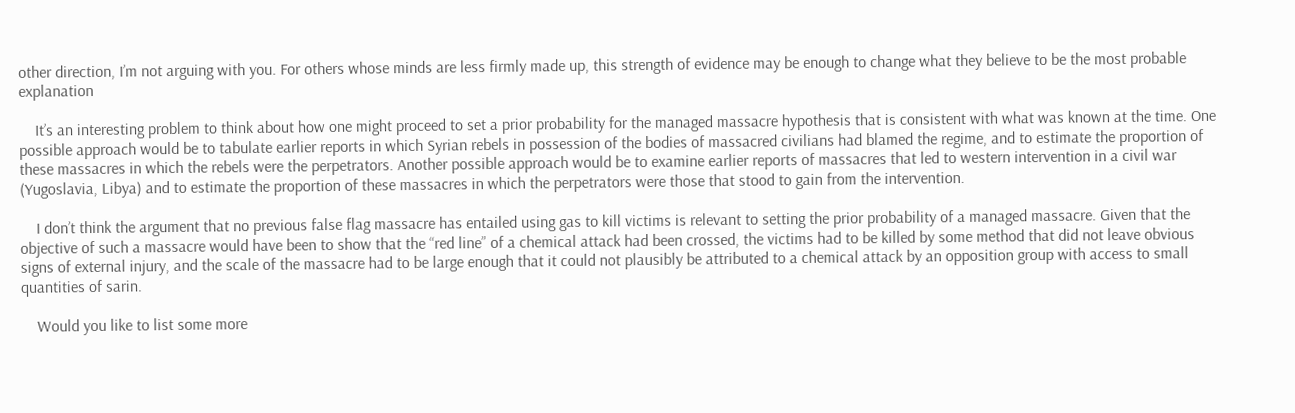other direction, I’m not arguing with you. For others whose minds are less firmly made up, this strength of evidence may be enough to change what they believe to be the most probable explanation

    It’s an interesting problem to think about how one might proceed to set a prior probability for the managed massacre hypothesis that is consistent with what was known at the time. One possible approach would be to tabulate earlier reports in which Syrian rebels in possession of the bodies of massacred civilians had blamed the regime, and to estimate the proportion of these massacres in which the rebels were the perpetrators. Another possible approach would be to examine earlier reports of massacres that led to western intervention in a civil war (Yugoslavia, Libya) and to estimate the proportion of these massacres in which the perpetrators were those that stood to gain from the intervention.

    I don’t think the argument that no previous false flag massacre has entailed using gas to kill victims is relevant to setting the prior probability of a managed massacre. Given that the objective of such a massacre would have been to show that the “red line” of a chemical attack had been crossed, the victims had to be killed by some method that did not leave obvious signs of external injury, and the scale of the massacre had to be large enough that it could not plausibly be attributed to a chemical attack by an opposition group with access to small quantities of sarin.

    Would you like to list some more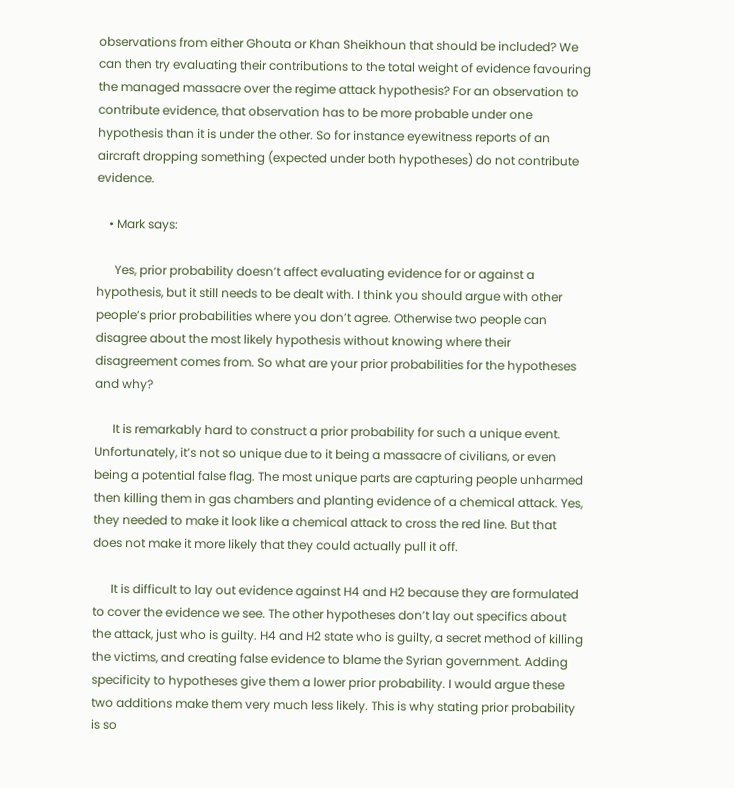observations from either Ghouta or Khan Sheikhoun that should be included? We can then try evaluating their contributions to the total weight of evidence favouring the managed massacre over the regime attack hypothesis? For an observation to contribute evidence, that observation has to be more probable under one hypothesis than it is under the other. So for instance eyewitness reports of an aircraft dropping something (expected under both hypotheses) do not contribute evidence.

    • Mark says:

      Yes, prior probability doesn’t affect evaluating evidence for or against a hypothesis, but it still needs to be dealt with. I think you should argue with other people’s prior probabilities where you don’t agree. Otherwise two people can disagree about the most likely hypothesis without knowing where their disagreement comes from. So what are your prior probabilities for the hypotheses and why?

      It is remarkably hard to construct a prior probability for such a unique event. Unfortunately, it’s not so unique due to it being a massacre of civilians, or even being a potential false flag. The most unique parts are capturing people unharmed then killing them in gas chambers and planting evidence of a chemical attack. Yes, they needed to make it look like a chemical attack to cross the red line. But that does not make it more likely that they could actually pull it off.

      It is difficult to lay out evidence against H4 and H2 because they are formulated to cover the evidence we see. The other hypotheses don’t lay out specifics about the attack, just who is guilty. H4 and H2 state who is guilty, a secret method of killing the victims, and creating false evidence to blame the Syrian government. Adding specificity to hypotheses give them a lower prior probability. I would argue these two additions make them very much less likely. This is why stating prior probability is so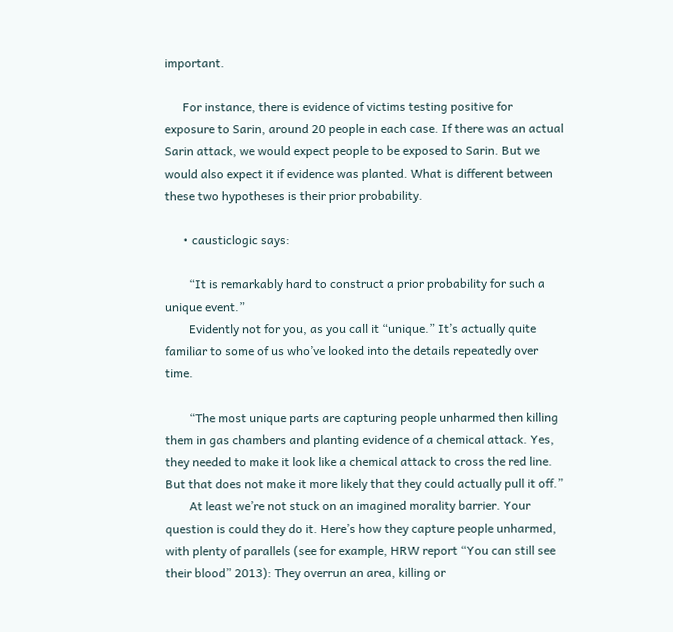important.

      For instance, there is evidence of victims testing positive for exposure to Sarin, around 20 people in each case. If there was an actual Sarin attack, we would expect people to be exposed to Sarin. But we would also expect it if evidence was planted. What is different between these two hypotheses is their prior probability.

      • causticlogic says:

        “It is remarkably hard to construct a prior probability for such a unique event.”
        Evidently not for you, as you call it “unique.” It’s actually quite familiar to some of us who’ve looked into the details repeatedly over time.

        “The most unique parts are capturing people unharmed then killing them in gas chambers and planting evidence of a chemical attack. Yes, they needed to make it look like a chemical attack to cross the red line. But that does not make it more likely that they could actually pull it off.”
        At least we’re not stuck on an imagined morality barrier. Your question is could they do it. Here’s how they capture people unharmed, with plenty of parallels (see for example, HRW report “You can still see their blood” 2013): They overrun an area, killing or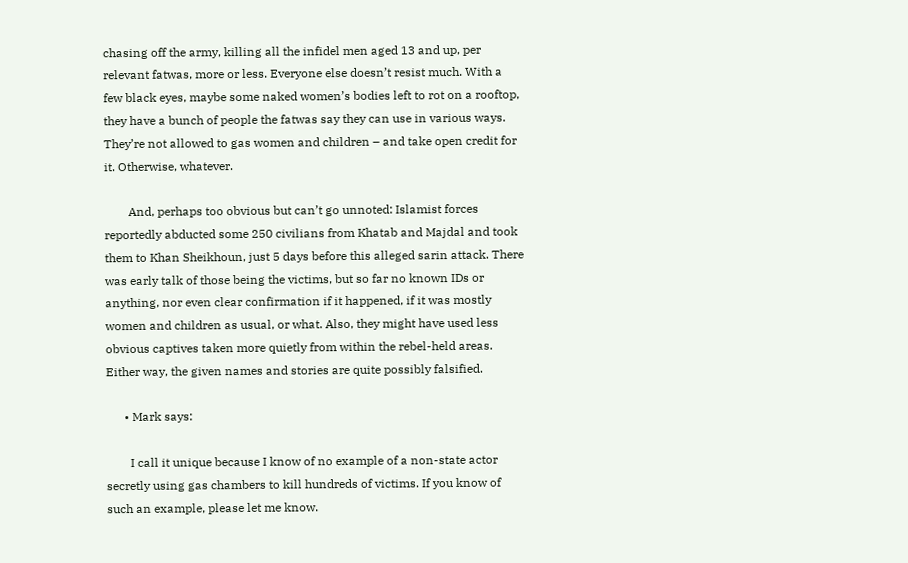chasing off the army, killing all the infidel men aged 13 and up, per relevant fatwas, more or less. Everyone else doesn’t resist much. With a few black eyes, maybe some naked women’s bodies left to rot on a rooftop, they have a bunch of people the fatwas say they can use in various ways. They’re not allowed to gas women and children – and take open credit for it. Otherwise, whatever.

        And, perhaps too obvious but can’t go unnoted: Islamist forces reportedly abducted some 250 civilians from Khatab and Majdal and took them to Khan Sheikhoun, just 5 days before this alleged sarin attack. There was early talk of those being the victims, but so far no known IDs or anything, nor even clear confirmation if it happened, if it was mostly women and children as usual, or what. Also, they might have used less obvious captives taken more quietly from within the rebel-held areas. Either way, the given names and stories are quite possibly falsified.

      • Mark says:

        I call it unique because I know of no example of a non-state actor secretly using gas chambers to kill hundreds of victims. If you know of such an example, please let me know.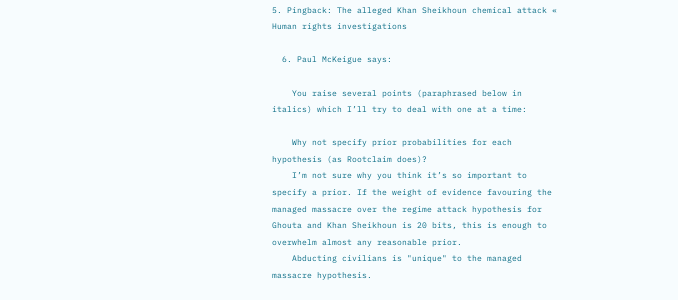5. Pingback: The alleged Khan Sheikhoun chemical attack « Human rights investigations

  6. Paul McKeigue says:

    You raise several points (paraphrased below in italics) which I’ll try to deal with one at a time:

    Why not specify prior probabilities for each hypothesis (as Rootclaim does)?
    I’m not sure why you think it’s so important to specify a prior. If the weight of evidence favouring the managed massacre over the regime attack hypothesis for Ghouta and Khan Sheikhoun is 20 bits, this is enough to overwhelm almost any reasonable prior.
    Abducting civilians is "unique" to the managed massacre hypothesis.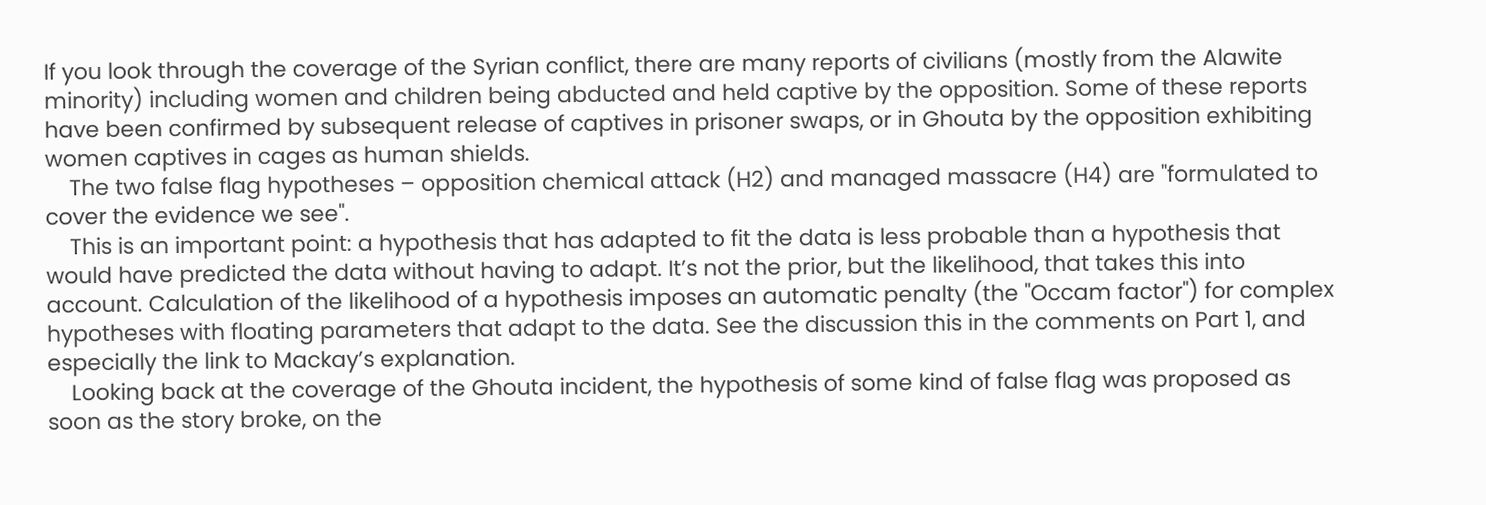If you look through the coverage of the Syrian conflict, there are many reports of civilians (mostly from the Alawite minority) including women and children being abducted and held captive by the opposition. Some of these reports have been confirmed by subsequent release of captives in prisoner swaps, or in Ghouta by the opposition exhibiting women captives in cages as human shields.
    The two false flag hypotheses – opposition chemical attack (H2) and managed massacre (H4) are "formulated to cover the evidence we see".
    This is an important point: a hypothesis that has adapted to fit the data is less probable than a hypothesis that would have predicted the data without having to adapt. It’s not the prior, but the likelihood, that takes this into account. Calculation of the likelihood of a hypothesis imposes an automatic penalty (the "Occam factor") for complex hypotheses with floating parameters that adapt to the data. See the discussion this in the comments on Part 1, and especially the link to Mackay’s explanation.
    Looking back at the coverage of the Ghouta incident, the hypothesis of some kind of false flag was proposed as soon as the story broke, on the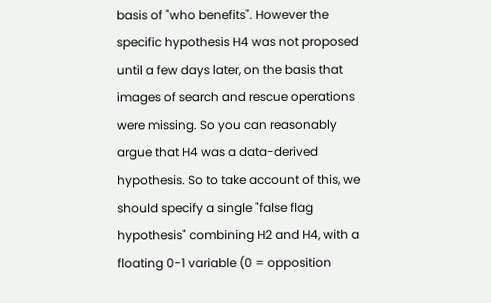basis of "who benefits". However the specific hypothesis H4 was not proposed until a few days later, on the basis that images of search and rescue operations were missing. So you can reasonably argue that H4 was a data-derived hypothesis. So to take account of this, we should specify a single "false flag hypothesis" combining H2 and H4, with a floating 0-1 variable (0 = opposition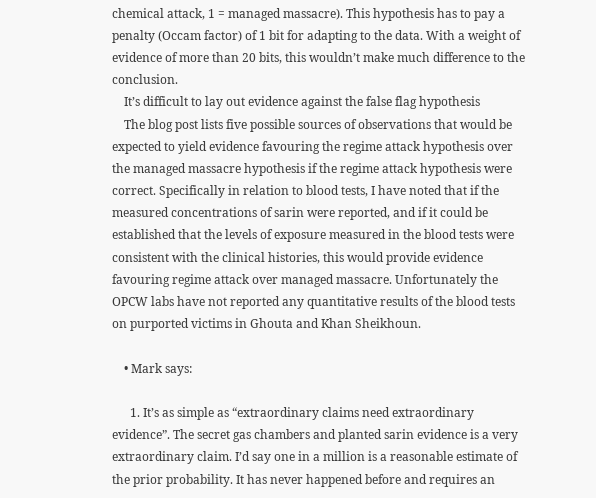chemical attack, 1 = managed massacre). This hypothesis has to pay a penalty (Occam factor) of 1 bit for adapting to the data. With a weight of evidence of more than 20 bits, this wouldn’t make much difference to the conclusion.
    It’s difficult to lay out evidence against the false flag hypothesis
    The blog post lists five possible sources of observations that would be expected to yield evidence favouring the regime attack hypothesis over the managed massacre hypothesis if the regime attack hypothesis were correct. Specifically in relation to blood tests, I have noted that if the measured concentrations of sarin were reported, and if it could be established that the levels of exposure measured in the blood tests were consistent with the clinical histories, this would provide evidence favouring regime attack over managed massacre. Unfortunately the OPCW labs have not reported any quantitative results of the blood tests on purported victims in Ghouta and Khan Sheikhoun.

    • Mark says:

      1. It’s as simple as “extraordinary claims need extraordinary evidence”. The secret gas chambers and planted sarin evidence is a very extraordinary claim. I’d say one in a million is a reasonable estimate of the prior probability. It has never happened before and requires an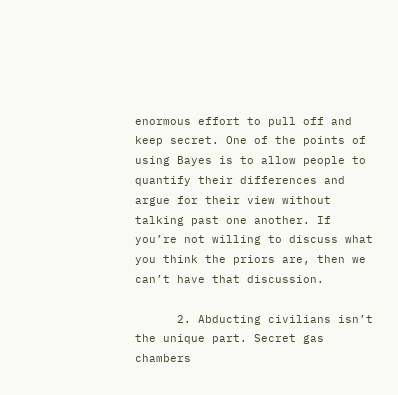enormous effort to pull off and keep secret. One of the points of using Bayes is to allow people to quantify their differences and argue for their view without talking past one another. If you’re not willing to discuss what you think the priors are, then we can’t have that discussion.

      2. Abducting civilians isn’t the unique part. Secret gas chambers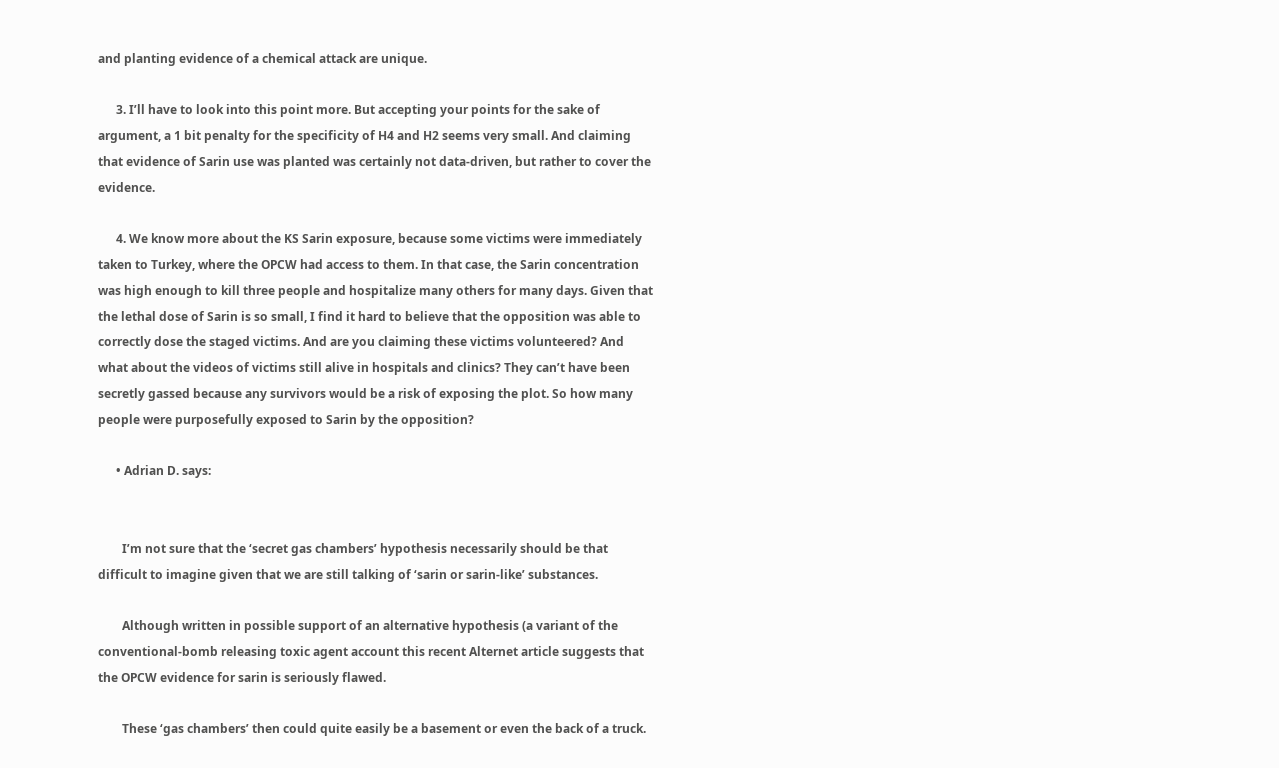and planting evidence of a chemical attack are unique.

      3. I’ll have to look into this point more. But accepting your points for the sake of argument, a 1 bit penalty for the specificity of H4 and H2 seems very small. And claiming that evidence of Sarin use was planted was certainly not data-driven, but rather to cover the evidence.

      4. We know more about the KS Sarin exposure, because some victims were immediately taken to Turkey, where the OPCW had access to them. In that case, the Sarin concentration was high enough to kill three people and hospitalize many others for many days. Given that the lethal dose of Sarin is so small, I find it hard to believe that the opposition was able to correctly dose the staged victims. And are you claiming these victims volunteered? And what about the videos of victims still alive in hospitals and clinics? They can’t have been secretly gassed because any survivors would be a risk of exposing the plot. So how many people were purposefully exposed to Sarin by the opposition?

      • Adrian D. says:


        I’m not sure that the ‘secret gas chambers’ hypothesis necessarily should be that difficult to imagine given that we are still talking of ‘sarin or sarin-like’ substances.

        Although written in possible support of an alternative hypothesis (a variant of the conventional-bomb releasing toxic agent account this recent Alternet article suggests that the OPCW evidence for sarin is seriously flawed.

        These ‘gas chambers’ then could quite easily be a basement or even the back of a truck.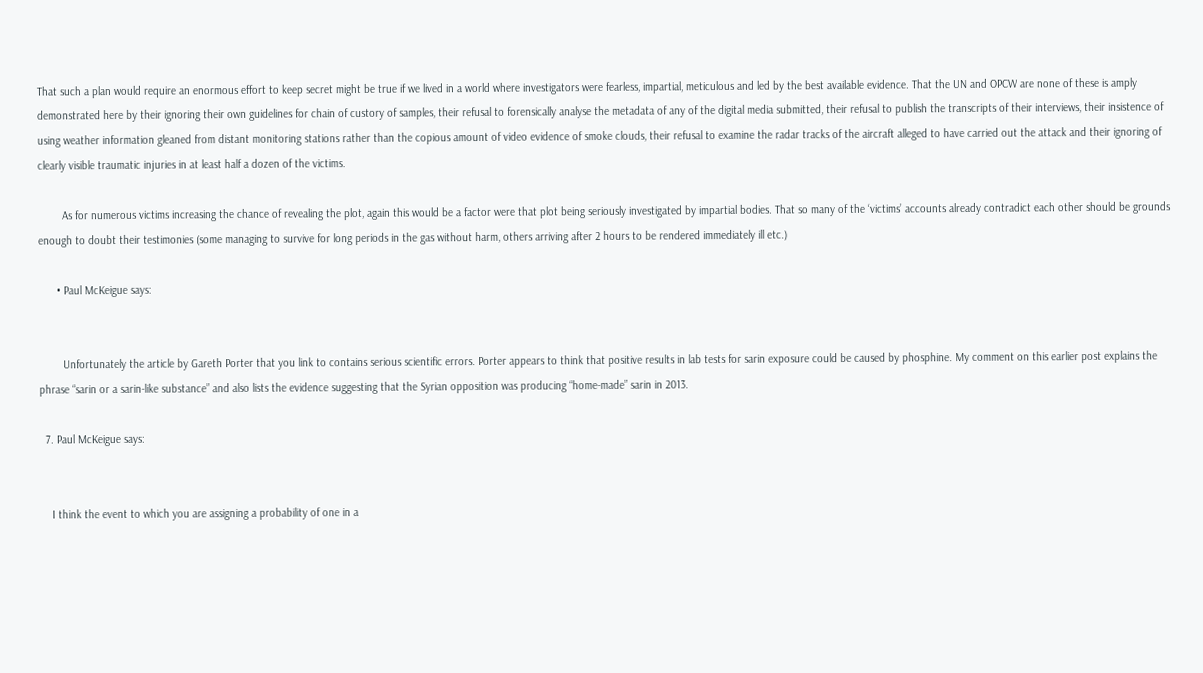That such a plan would require an enormous effort to keep secret might be true if we lived in a world where investigators were fearless, impartial, meticulous and led by the best available evidence. That the UN and OPCW are none of these is amply demonstrated here by their ignoring their own guidelines for chain of custory of samples, their refusal to forensically analyse the metadata of any of the digital media submitted, their refusal to publish the transcripts of their interviews, their insistence of using weather information gleaned from distant monitoring stations rather than the copious amount of video evidence of smoke clouds, their refusal to examine the radar tracks of the aircraft alleged to have carried out the attack and their ignoring of clearly visible traumatic injuries in at least half a dozen of the victims.

        As for numerous victims increasing the chance of revealing the plot, again this would be a factor were that plot being seriously investigated by impartial bodies. That so many of the ‘victims’ accounts already contradict each other should be grounds enough to doubt their testimonies (some managing to survive for long periods in the gas without harm, others arriving after 2 hours to be rendered immediately ill etc.)

      • Paul McKeigue says:


        Unfortunately the article by Gareth Porter that you link to contains serious scientific errors. Porter appears to think that positive results in lab tests for sarin exposure could be caused by phosphine. My comment on this earlier post explains the phrase “sarin or a sarin-like substance” and also lists the evidence suggesting that the Syrian opposition was producing “home-made” sarin in 2013.

  7. Paul McKeigue says:


    I think the event to which you are assigning a probability of one in a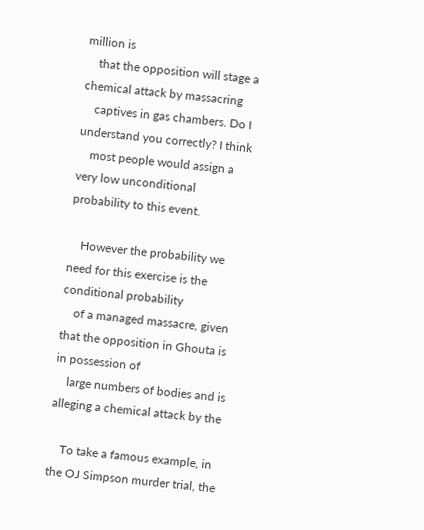million is
    that the opposition will stage a chemical attack by massacring
    captives in gas chambers. Do I understand you correctly? I think
    most people would assign a very low unconditional probability to this event.

    However the probability we need for this exercise is the conditional probability
    of a managed massacre, given that the opposition in Ghouta is in possession of
    large numbers of bodies and is alleging a chemical attack by the

    To take a famous example, in the OJ Simpson murder trial, the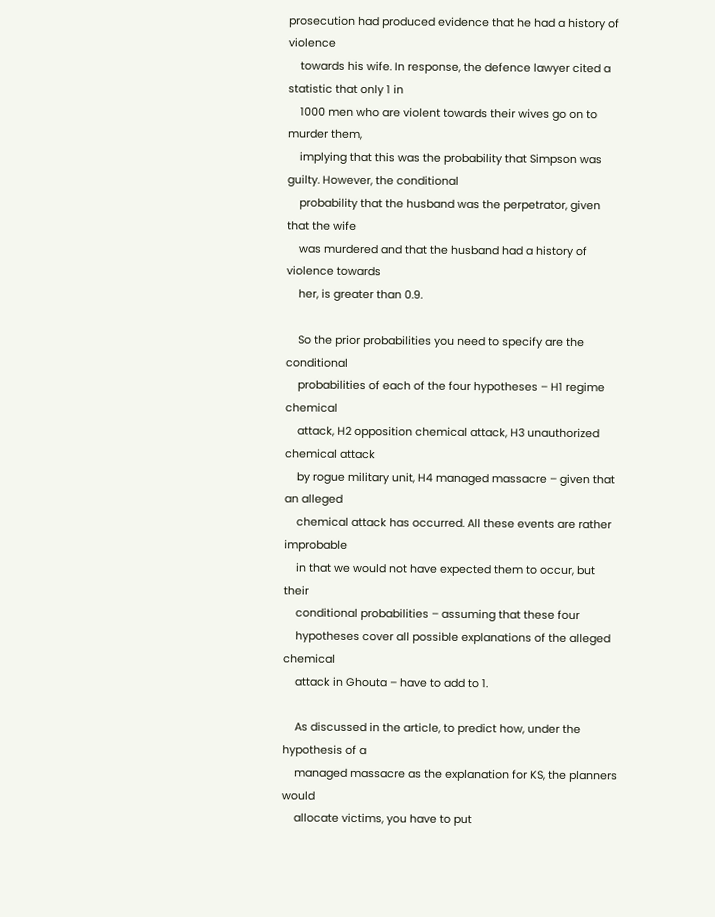prosecution had produced evidence that he had a history of violence
    towards his wife. In response, the defence lawyer cited a statistic that only 1 in
    1000 men who are violent towards their wives go on to murder them,
    implying that this was the probability that Simpson was guilty. However, the conditional
    probability that the husband was the perpetrator, given that the wife
    was murdered and that the husband had a history of violence towards
    her, is greater than 0.9.

    So the prior probabilities you need to specify are the conditional
    probabilities of each of the four hypotheses – H1 regime chemical
    attack, H2 opposition chemical attack, H3 unauthorized chemical attack
    by rogue military unit, H4 managed massacre – given that an alleged
    chemical attack has occurred. All these events are rather improbable
    in that we would not have expected them to occur, but their
    conditional probabilities – assuming that these four
    hypotheses cover all possible explanations of the alleged chemical
    attack in Ghouta – have to add to 1.

    As discussed in the article, to predict how, under the hypothesis of a
    managed massacre as the explanation for KS, the planners would
    allocate victims, you have to put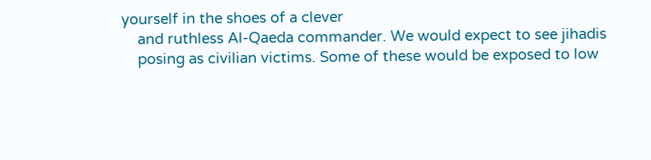yourself in the shoes of a clever
    and ruthless Al-Qaeda commander. We would expect to see jihadis
    posing as civilian victims. Some of these would be exposed to low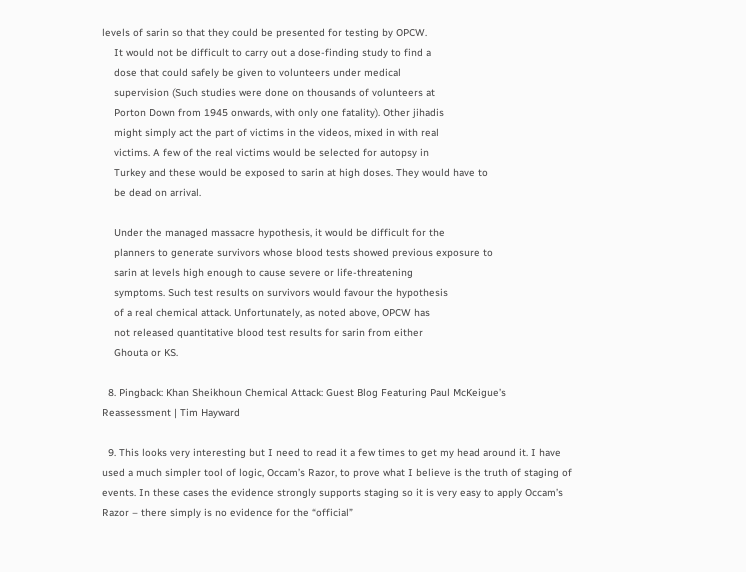levels of sarin so that they could be presented for testing by OPCW.
    It would not be difficult to carry out a dose-finding study to find a
    dose that could safely be given to volunteers under medical
    supervision (Such studies were done on thousands of volunteers at
    Porton Down from 1945 onwards, with only one fatality). Other jihadis
    might simply act the part of victims in the videos, mixed in with real
    victims. A few of the real victims would be selected for autopsy in
    Turkey and these would be exposed to sarin at high doses. They would have to
    be dead on arrival.

    Under the managed massacre hypothesis, it would be difficult for the
    planners to generate survivors whose blood tests showed previous exposure to
    sarin at levels high enough to cause severe or life-threatening
    symptoms. Such test results on survivors would favour the hypothesis
    of a real chemical attack. Unfortunately, as noted above, OPCW has
    not released quantitative blood test results for sarin from either
    Ghouta or KS.

  8. Pingback: Khan Sheikhoun Chemical Attack: Guest Blog Featuring Paul McKeigue’s Reassessment | Tim Hayward

  9. This looks very interesting but I need to read it a few times to get my head around it. I have used a much simpler tool of logic, Occam’s Razor, to prove what I believe is the truth of staging of events. In these cases the evidence strongly supports staging so it is very easy to apply Occam’s Razor – there simply is no evidence for the “official”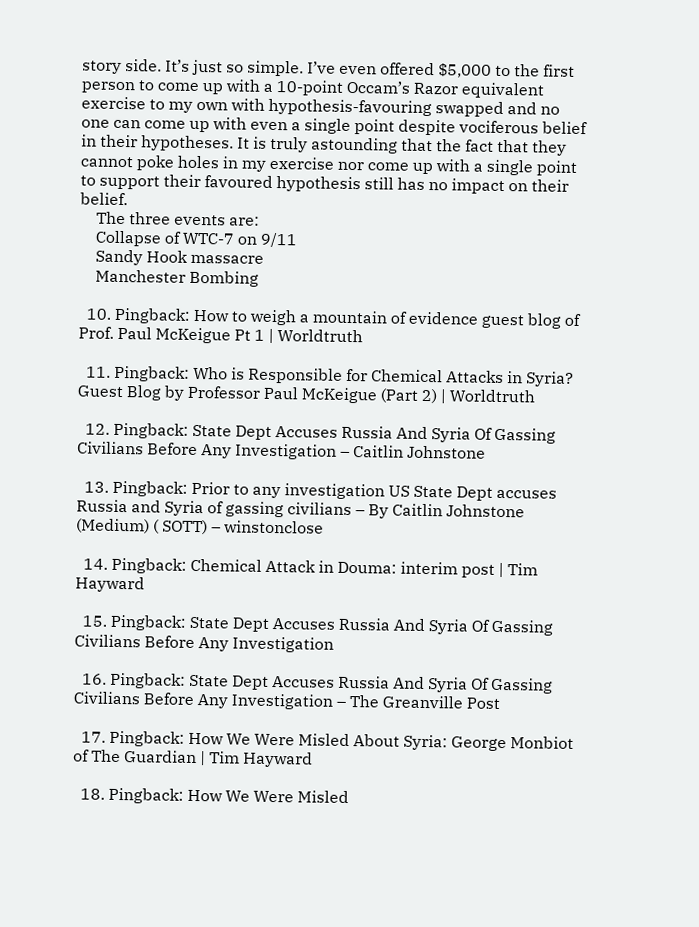story side. It’s just so simple. I’ve even offered $5,000 to the first person to come up with a 10-point Occam’s Razor equivalent exercise to my own with hypothesis-favouring swapped and no one can come up with even a single point despite vociferous belief in their hypotheses. It is truly astounding that the fact that they cannot poke holes in my exercise nor come up with a single point to support their favoured hypothesis still has no impact on their belief.
    The three events are:
    Collapse of WTC-7 on 9/11
    Sandy Hook massacre
    Manchester Bombing

  10. Pingback: How to weigh a mountain of evidence guest blog of Prof. Paul McKeigue Pt 1 | Worldtruth

  11. Pingback: Who is Responsible for Chemical Attacks in Syria? Guest Blog by Professor Paul McKeigue (Part 2) | Worldtruth

  12. Pingback: State Dept Accuses Russia And Syria Of Gassing Civilians Before Any Investigation – Caitlin Johnstone

  13. Pingback: Prior to any investigation US State Dept accuses Russia and Syria of gassing civilians – By Caitlin Johnstone (Medium) ( SOTT) – winstonclose

  14. Pingback: Chemical Attack in Douma: interim post | Tim Hayward

  15. Pingback: State Dept Accuses Russia And Syria Of Gassing Civilians Before Any Investigation

  16. Pingback: State Dept Accuses Russia And Syria Of Gassing Civilians Before Any Investigation – The Greanville Post

  17. Pingback: How We Were Misled About Syria: George Monbiot of The Guardian | Tim Hayward

  18. Pingback: How We Were Misled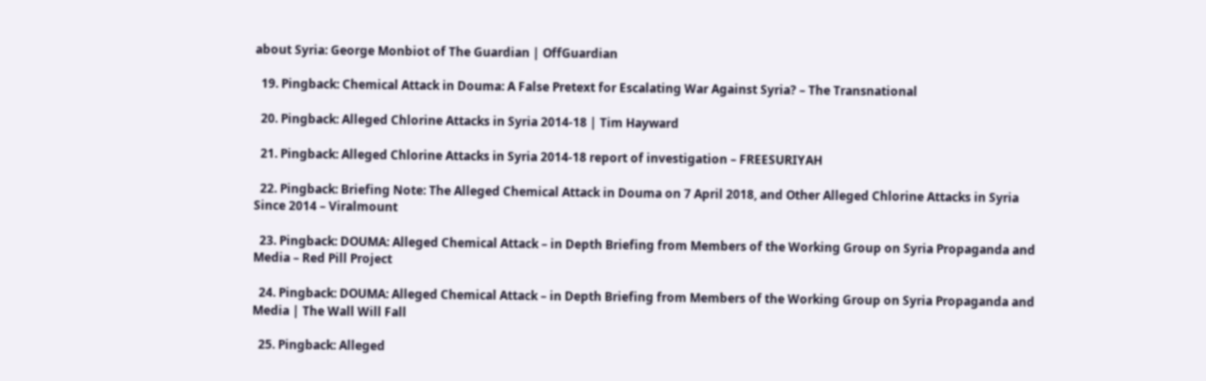about Syria: George Monbiot of The Guardian | OffGuardian

  19. Pingback: Chemical Attack in Douma: A False Pretext for Escalating War Against Syria? – The Transnational

  20. Pingback: Alleged Chlorine Attacks in Syria 2014-18 | Tim Hayward

  21. Pingback: Alleged Chlorine Attacks in Syria 2014-18 report of investigation – FREESURIYAH

  22. Pingback: Briefing Note: The Alleged Chemical Attack in Douma on 7 April 2018, and Other Alleged Chlorine Attacks in Syria Since 2014 – Viralmount

  23. Pingback: DOUMA: Alleged Chemical Attack – in Depth Briefing from Members of the Working Group on Syria Propaganda and Media – Red Pill Project

  24. Pingback: DOUMA: Alleged Chemical Attack – in Depth Briefing from Members of the Working Group on Syria Propaganda and Media | The Wall Will Fall

  25. Pingback: Alleged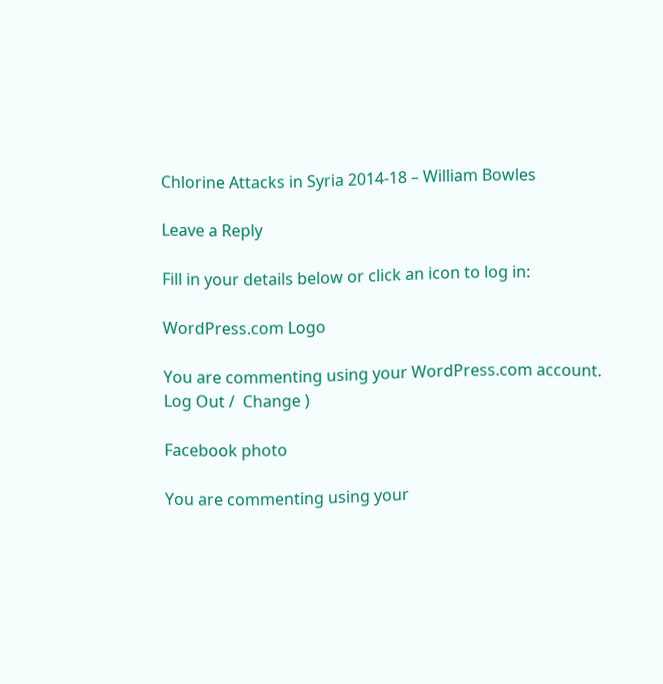Chlorine Attacks in Syria 2014-18 – William Bowles

Leave a Reply

Fill in your details below or click an icon to log in:

WordPress.com Logo

You are commenting using your WordPress.com account. Log Out /  Change )

Facebook photo

You are commenting using your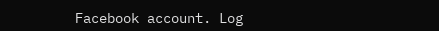Facebook account. Log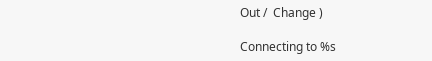Out /  Change )

Connecting to %s